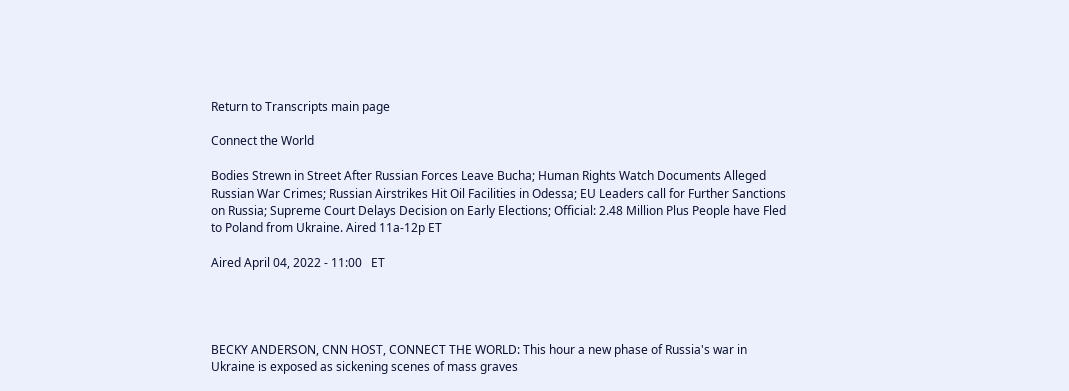Return to Transcripts main page

Connect the World

Bodies Strewn in Street After Russian Forces Leave Bucha; Human Rights Watch Documents Alleged Russian War Crimes; Russian Airstrikes Hit Oil Facilities in Odessa; EU Leaders call for Further Sanctions on Russia; Supreme Court Delays Decision on Early Elections; Official: 2.48 Million Plus People have Fled to Poland from Ukraine. Aired 11a-12p ET

Aired April 04, 2022 - 11:00   ET




BECKY ANDERSON, CNN HOST, CONNECT THE WORLD: This hour a new phase of Russia's war in Ukraine is exposed as sickening scenes of mass graves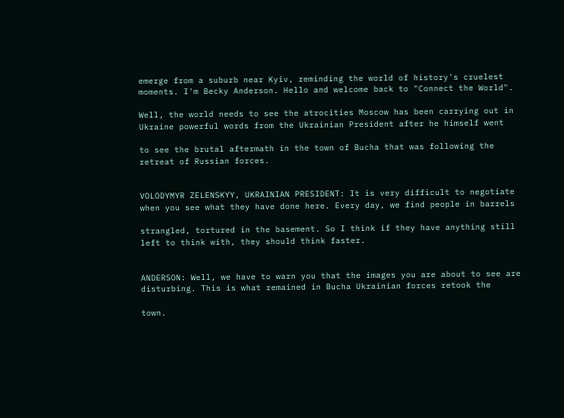emerge from a suburb near Kyiv, reminding the world of history's cruelest moments. I'm Becky Anderson. Hello and welcome back to "Connect the World".

Well, the world needs to see the atrocities Moscow has been carrying out in Ukraine powerful words from the Ukrainian President after he himself went

to see the brutal aftermath in the town of Bucha that was following the retreat of Russian forces.


VOLODYMYR ZELENSKYY, UKRAINIAN PRESIDENT: It is very difficult to negotiate when you see what they have done here. Every day, we find people in barrels

strangled, tortured in the basement. So I think if they have anything still left to think with, they should think faster.


ANDERSON: Well, we have to warn you that the images you are about to see are disturbing. This is what remained in Bucha Ukrainian forces retook the

town.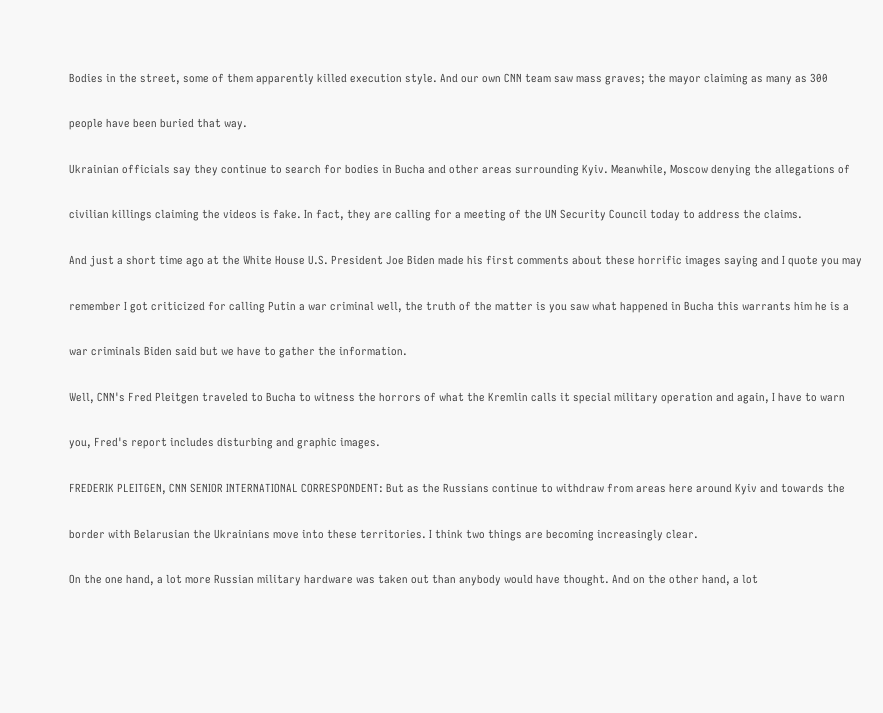Bodies in the street, some of them apparently killed execution style. And our own CNN team saw mass graves; the mayor claiming as many as 300

people have been buried that way.

Ukrainian officials say they continue to search for bodies in Bucha and other areas surrounding Kyiv. Meanwhile, Moscow denying the allegations of

civilian killings claiming the videos is fake. In fact, they are calling for a meeting of the UN Security Council today to address the claims.

And just a short time ago at the White House U.S. President Joe Biden made his first comments about these horrific images saying and I quote you may

remember I got criticized for calling Putin a war criminal well, the truth of the matter is you saw what happened in Bucha this warrants him he is a

war criminals Biden said but we have to gather the information.

Well, CNN's Fred Pleitgen traveled to Bucha to witness the horrors of what the Kremlin calls it special military operation and again, I have to warn

you, Fred's report includes disturbing and graphic images.

FREDERIK PLEITGEN, CNN SENIOR INTERNATIONAL CORRESPONDENT: But as the Russians continue to withdraw from areas here around Kyiv and towards the

border with Belarusian the Ukrainians move into these territories. I think two things are becoming increasingly clear.

On the one hand, a lot more Russian military hardware was taken out than anybody would have thought. And on the other hand, a lot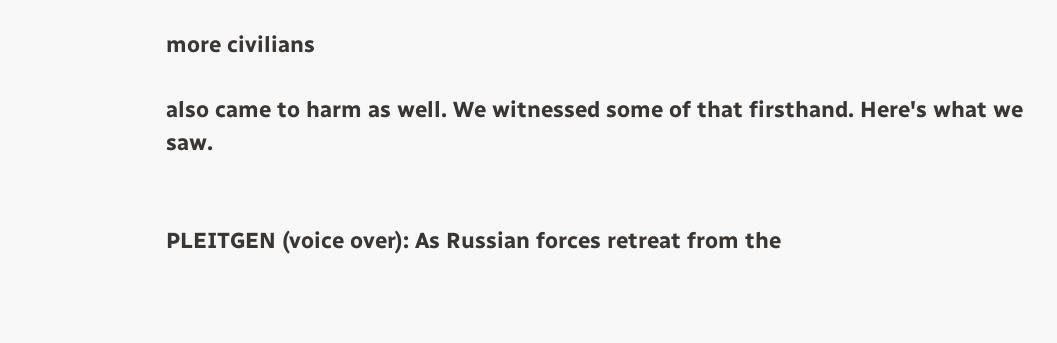more civilians

also came to harm as well. We witnessed some of that firsthand. Here's what we saw.


PLEITGEN (voice over): As Russian forces retreat from the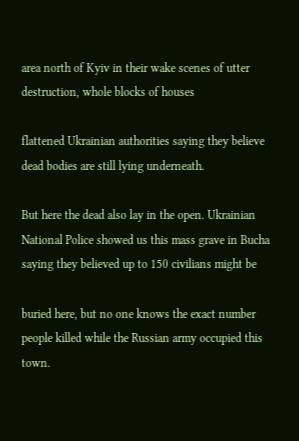area north of Kyiv in their wake scenes of utter destruction, whole blocks of houses

flattened Ukrainian authorities saying they believe dead bodies are still lying underneath.

But here the dead also lay in the open. Ukrainian National Police showed us this mass grave in Bucha saying they believed up to 150 civilians might be

buried here, but no one knows the exact number people killed while the Russian army occupied this town.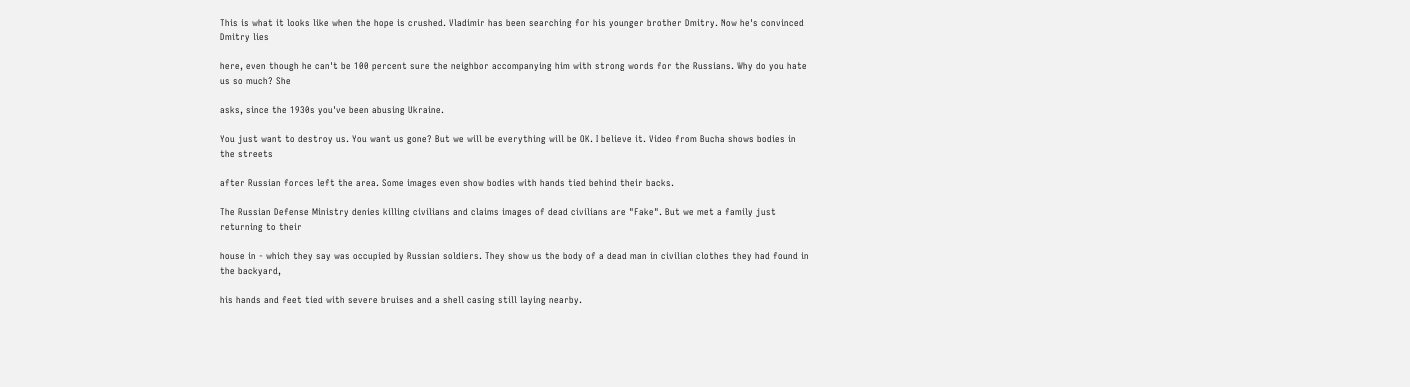This is what it looks like when the hope is crushed. Vladimir has been searching for his younger brother Dmitry. Now he's convinced Dmitry lies

here, even though he can't be 100 percent sure the neighbor accompanying him with strong words for the Russians. Why do you hate us so much? She

asks, since the 1930s you've been abusing Ukraine.

You just want to destroy us. You want us gone? But we will be everything will be OK. I believe it. Video from Bucha shows bodies in the streets

after Russian forces left the area. Some images even show bodies with hands tied behind their backs.

The Russian Defense Ministry denies killing civilians and claims images of dead civilians are "Fake". But we met a family just returning to their

house in - which they say was occupied by Russian soldiers. They show us the body of a dead man in civilian clothes they had found in the backyard,

his hands and feet tied with severe bruises and a shell casing still laying nearby.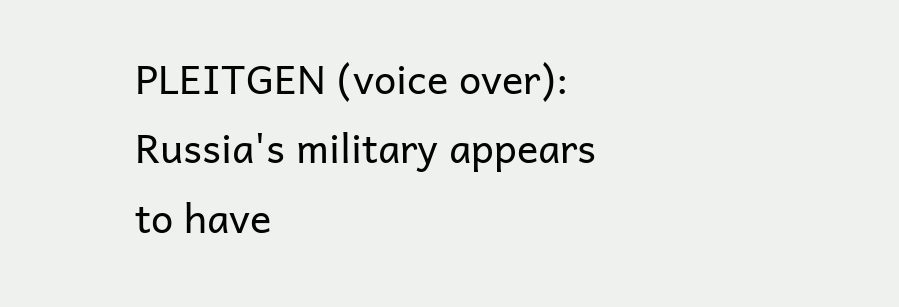PLEITGEN (voice over): Russia's military appears to have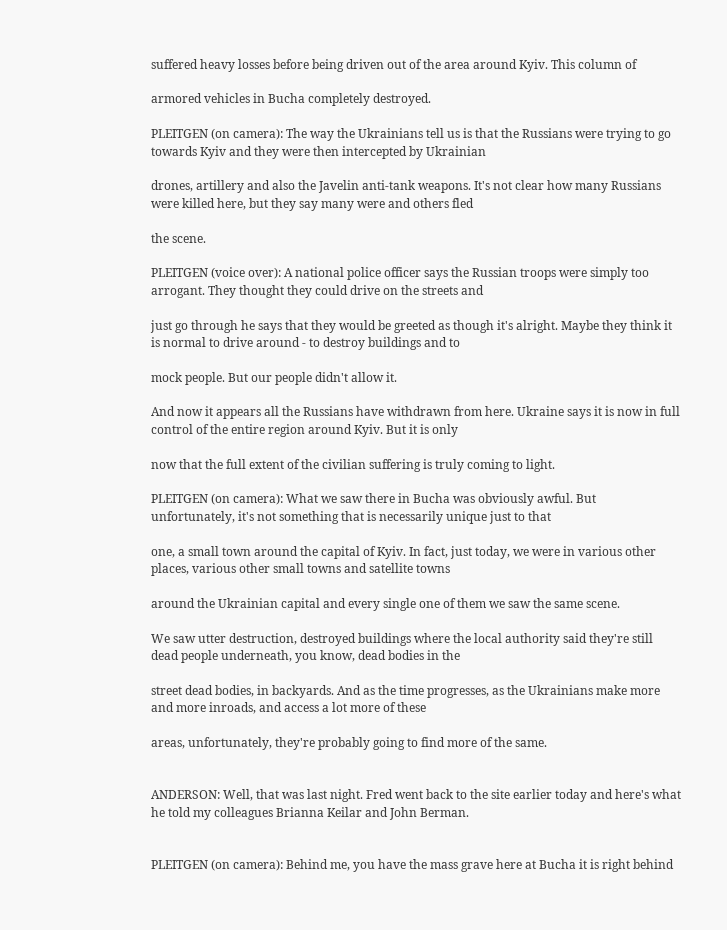suffered heavy losses before being driven out of the area around Kyiv. This column of

armored vehicles in Bucha completely destroyed.

PLEITGEN (on camera): The way the Ukrainians tell us is that the Russians were trying to go towards Kyiv and they were then intercepted by Ukrainian

drones, artillery and also the Javelin anti-tank weapons. It's not clear how many Russians were killed here, but they say many were and others fled

the scene.

PLEITGEN (voice over): A national police officer says the Russian troops were simply too arrogant. They thought they could drive on the streets and

just go through he says that they would be greeted as though it's alright. Maybe they think it is normal to drive around - to destroy buildings and to

mock people. But our people didn't allow it.

And now it appears all the Russians have withdrawn from here. Ukraine says it is now in full control of the entire region around Kyiv. But it is only

now that the full extent of the civilian suffering is truly coming to light.

PLEITGEN (on camera): What we saw there in Bucha was obviously awful. But unfortunately, it's not something that is necessarily unique just to that

one, a small town around the capital of Kyiv. In fact, just today, we were in various other places, various other small towns and satellite towns

around the Ukrainian capital and every single one of them we saw the same scene.

We saw utter destruction, destroyed buildings where the local authority said they're still dead people underneath, you know, dead bodies in the

street dead bodies, in backyards. And as the time progresses, as the Ukrainians make more and more inroads, and access a lot more of these

areas, unfortunately, they're probably going to find more of the same.


ANDERSON: Well, that was last night. Fred went back to the site earlier today and here's what he told my colleagues Brianna Keilar and John Berman.


PLEITGEN (on camera): Behind me, you have the mass grave here at Bucha it is right behind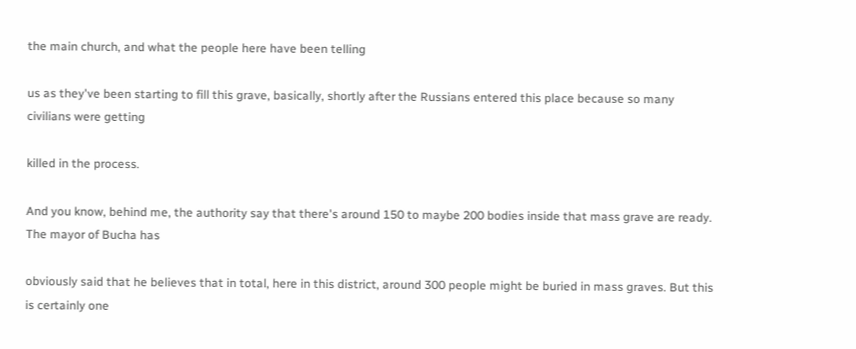the main church, and what the people here have been telling

us as they've been starting to fill this grave, basically, shortly after the Russians entered this place because so many civilians were getting

killed in the process.

And you know, behind me, the authority say that there's around 150 to maybe 200 bodies inside that mass grave are ready. The mayor of Bucha has

obviously said that he believes that in total, here in this district, around 300 people might be buried in mass graves. But this is certainly one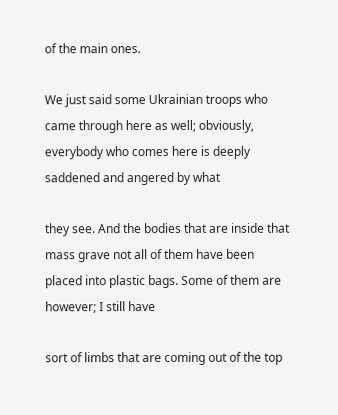of the main ones.

We just said some Ukrainian troops who came through here as well; obviously, everybody who comes here is deeply saddened and angered by what

they see. And the bodies that are inside that mass grave not all of them have been placed into plastic bags. Some of them are however; I still have

sort of limbs that are coming out of the top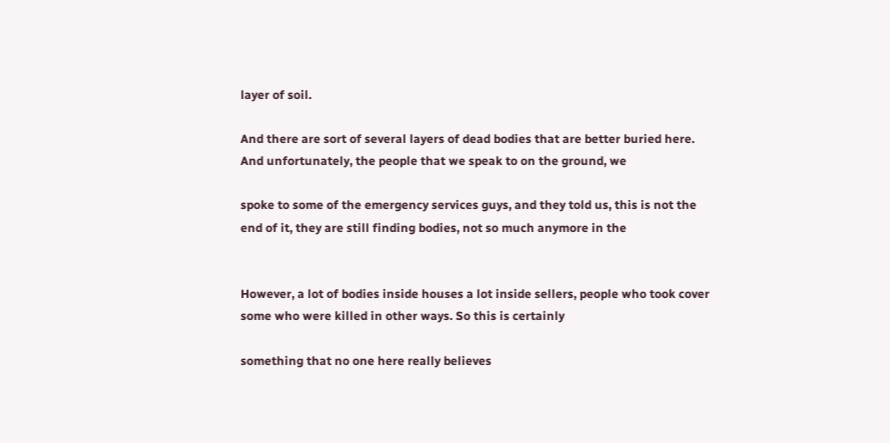layer of soil.

And there are sort of several layers of dead bodies that are better buried here. And unfortunately, the people that we speak to on the ground, we

spoke to some of the emergency services guys, and they told us, this is not the end of it, they are still finding bodies, not so much anymore in the


However, a lot of bodies inside houses a lot inside sellers, people who took cover some who were killed in other ways. So this is certainly

something that no one here really believes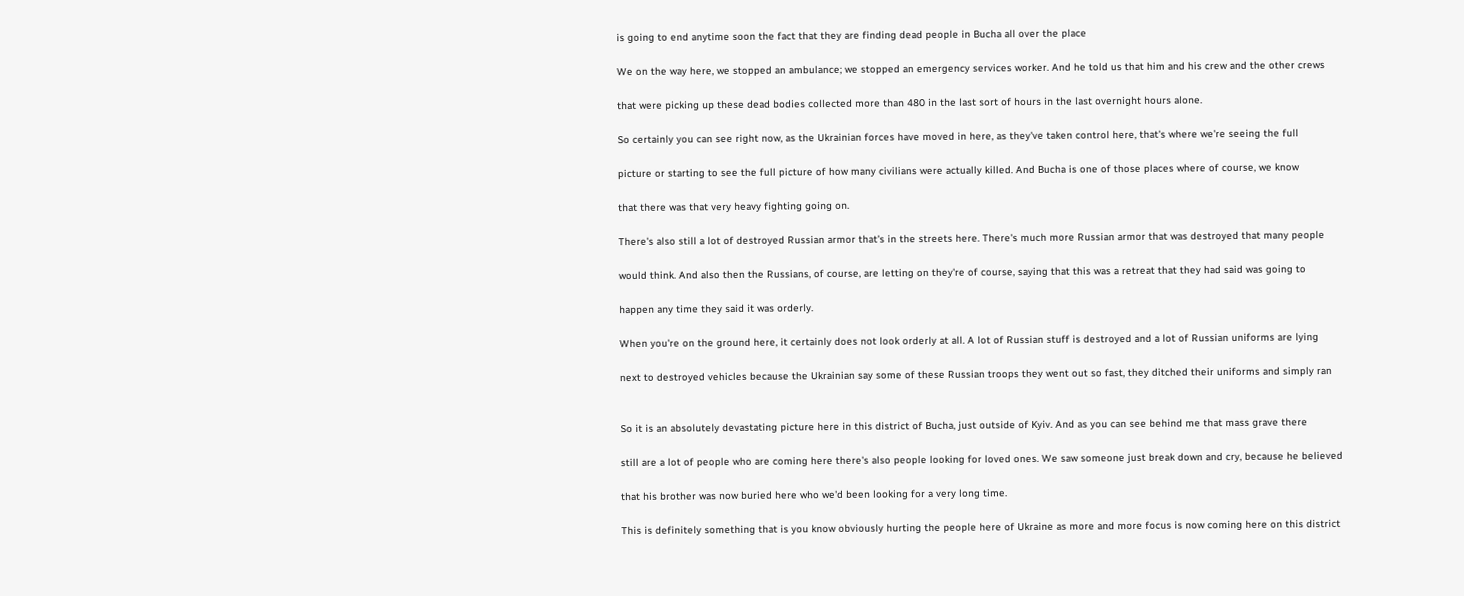is going to end anytime soon the fact that they are finding dead people in Bucha all over the place

We on the way here, we stopped an ambulance; we stopped an emergency services worker. And he told us that him and his crew and the other crews

that were picking up these dead bodies collected more than 480 in the last sort of hours in the last overnight hours alone.

So certainly you can see right now, as the Ukrainian forces have moved in here, as they've taken control here, that's where we're seeing the full

picture or starting to see the full picture of how many civilians were actually killed. And Bucha is one of those places where of course, we know

that there was that very heavy fighting going on.

There's also still a lot of destroyed Russian armor that's in the streets here. There's much more Russian armor that was destroyed that many people

would think. And also then the Russians, of course, are letting on they're of course, saying that this was a retreat that they had said was going to

happen any time they said it was orderly.

When you're on the ground here, it certainly does not look orderly at all. A lot of Russian stuff is destroyed and a lot of Russian uniforms are lying

next to destroyed vehicles because the Ukrainian say some of these Russian troops they went out so fast, they ditched their uniforms and simply ran


So it is an absolutely devastating picture here in this district of Bucha, just outside of Kyiv. And as you can see behind me that mass grave there

still are a lot of people who are coming here there's also people looking for loved ones. We saw someone just break down and cry, because he believed

that his brother was now buried here who we'd been looking for a very long time.

This is definitely something that is you know obviously hurting the people here of Ukraine as more and more focus is now coming here on this district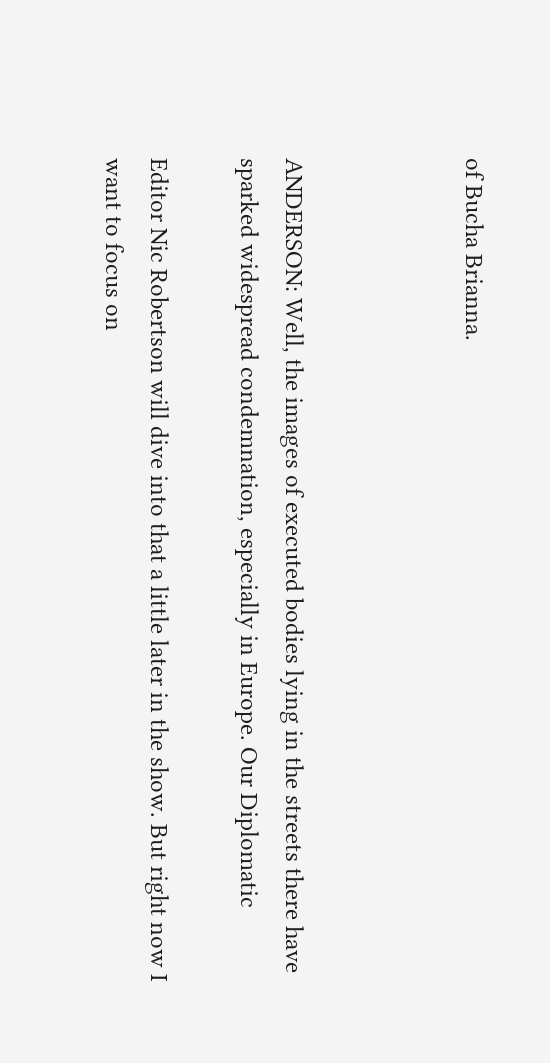of Bucha Brianna.



ANDERSON: Well, the images of executed bodies lying in the streets there have sparked widespread condemnation, especially in Europe. Our Diplomatic

Editor Nic Robertson will dive into that a little later in the show. But right now I want to focus on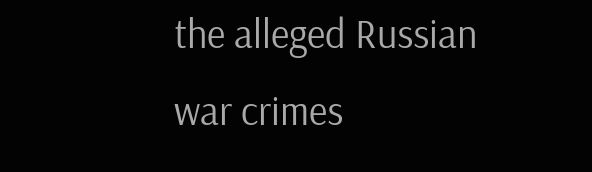the alleged Russian war crimes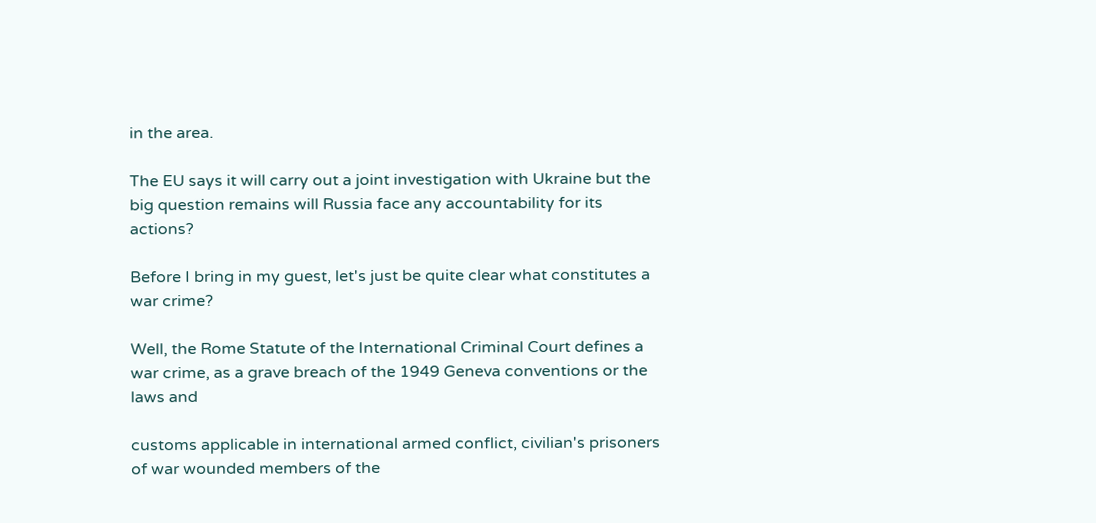in the area.

The EU says it will carry out a joint investigation with Ukraine but the big question remains will Russia face any accountability for its actions?

Before I bring in my guest, let's just be quite clear what constitutes a war crime?

Well, the Rome Statute of the International Criminal Court defines a war crime, as a grave breach of the 1949 Geneva conventions or the laws and

customs applicable in international armed conflict, civilian's prisoners of war wounded members of the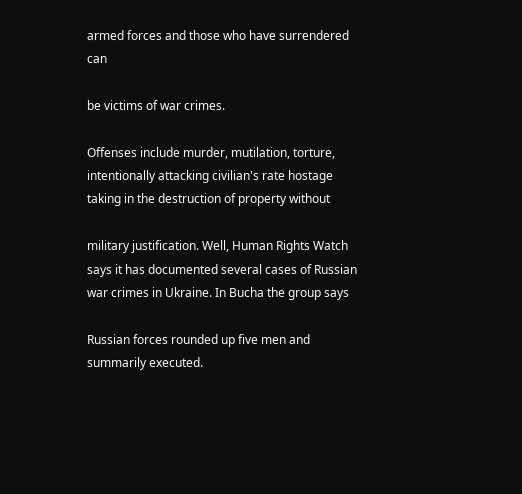armed forces and those who have surrendered can

be victims of war crimes.

Offenses include murder, mutilation, torture, intentionally attacking civilian's rate hostage taking in the destruction of property without

military justification. Well, Human Rights Watch says it has documented several cases of Russian war crimes in Ukraine. In Bucha the group says

Russian forces rounded up five men and summarily executed.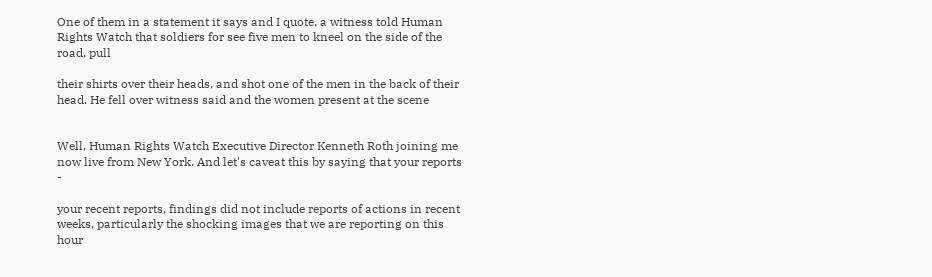One of them in a statement it says and I quote, a witness told Human Rights Watch that soldiers for see five men to kneel on the side of the road, pull

their shirts over their heads, and shot one of the men in the back of their head. He fell over witness said and the women present at the scene


Well, Human Rights Watch Executive Director Kenneth Roth joining me now live from New York. And let's caveat this by saying that your reports -

your recent reports, findings did not include reports of actions in recent weeks, particularly the shocking images that we are reporting on this hour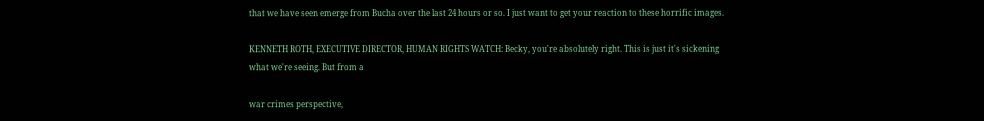that we have seen emerge from Bucha over the last 24 hours or so. I just want to get your reaction to these horrific images.

KENNETH ROTH, EXECUTIVE DIRECTOR, HUMAN RIGHTS WATCH: Becky, you're absolutely right. This is just it's sickening what we're seeing. But from a

war crimes perspective,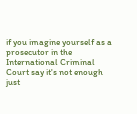if you imagine yourself as a prosecutor in the International Criminal Court say it's not enough just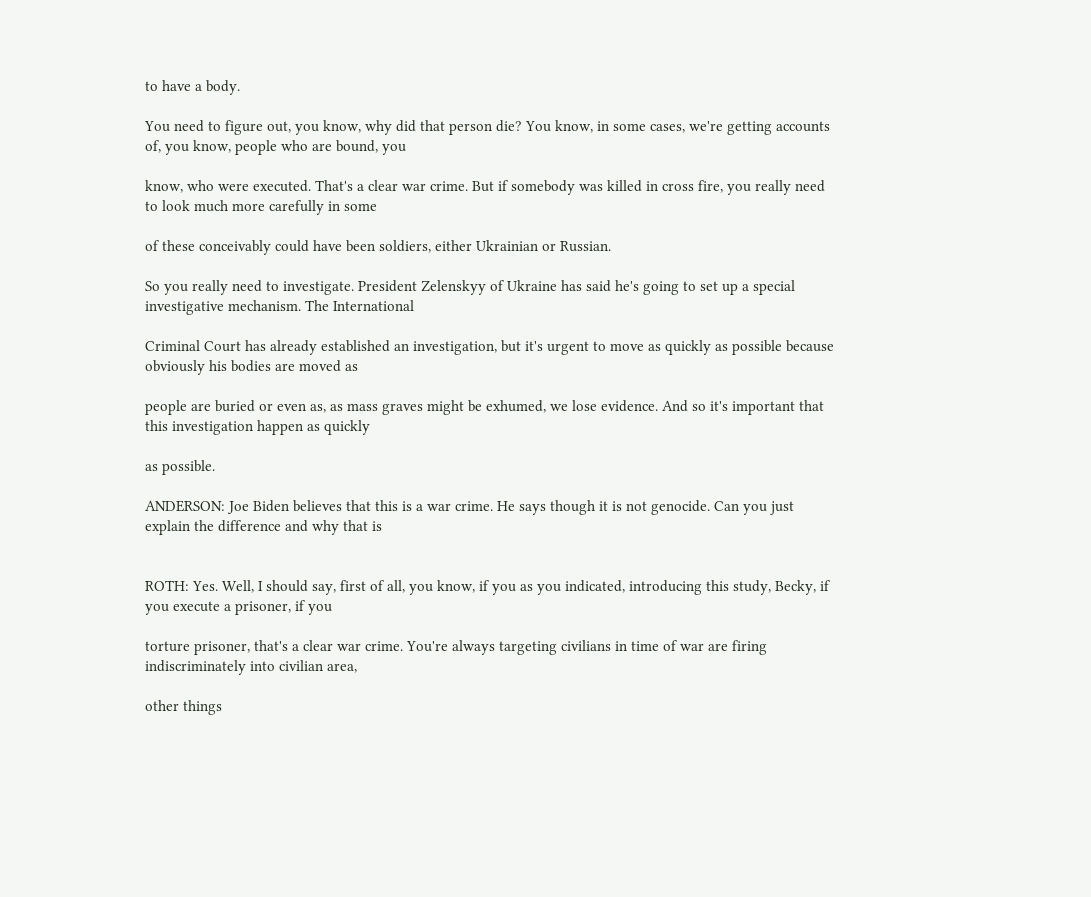to have a body.

You need to figure out, you know, why did that person die? You know, in some cases, we're getting accounts of, you know, people who are bound, you

know, who were executed. That's a clear war crime. But if somebody was killed in cross fire, you really need to look much more carefully in some

of these conceivably could have been soldiers, either Ukrainian or Russian.

So you really need to investigate. President Zelenskyy of Ukraine has said he's going to set up a special investigative mechanism. The International

Criminal Court has already established an investigation, but it's urgent to move as quickly as possible because obviously his bodies are moved as

people are buried or even as, as mass graves might be exhumed, we lose evidence. And so it's important that this investigation happen as quickly

as possible.

ANDERSON: Joe Biden believes that this is a war crime. He says though it is not genocide. Can you just explain the difference and why that is


ROTH: Yes. Well, I should say, first of all, you know, if you as you indicated, introducing this study, Becky, if you execute a prisoner, if you

torture prisoner, that's a clear war crime. You're always targeting civilians in time of war are firing indiscriminately into civilian area,

other things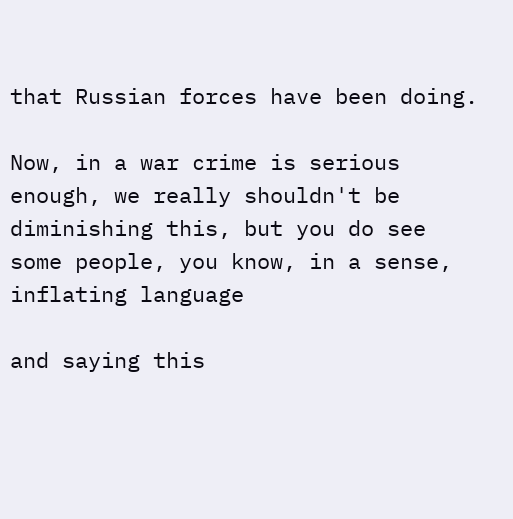that Russian forces have been doing.

Now, in a war crime is serious enough, we really shouldn't be diminishing this, but you do see some people, you know, in a sense, inflating language

and saying this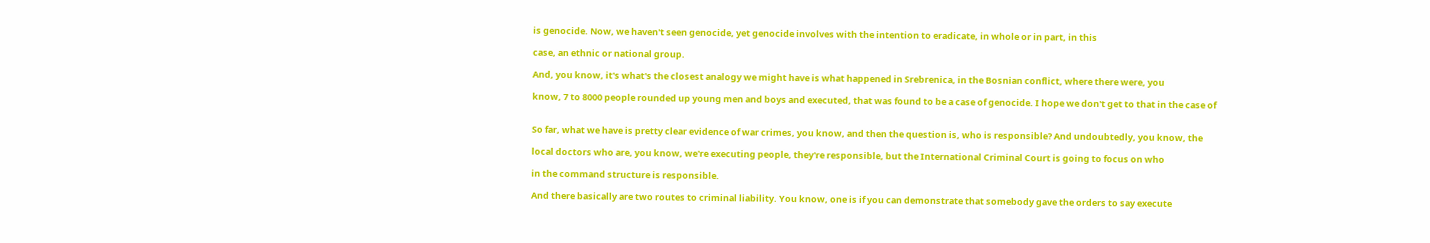is genocide. Now, we haven't seen genocide, yet genocide involves with the intention to eradicate, in whole or in part, in this

case, an ethnic or national group.

And, you know, it's what's the closest analogy we might have is what happened in Srebrenica, in the Bosnian conflict, where there were, you

know, 7 to 8000 people rounded up young men and boys and executed, that was found to be a case of genocide. I hope we don't get to that in the case of


So far, what we have is pretty clear evidence of war crimes, you know, and then the question is, who is responsible? And undoubtedly, you know, the

local doctors who are, you know, we're executing people, they're responsible, but the International Criminal Court is going to focus on who

in the command structure is responsible.

And there basically are two routes to criminal liability. You know, one is if you can demonstrate that somebody gave the orders to say execute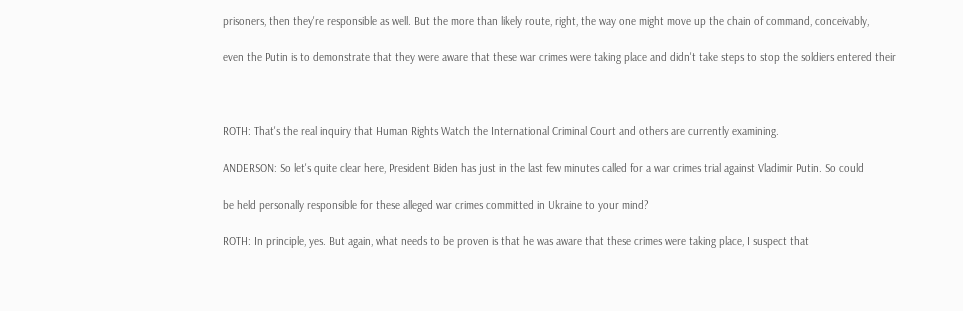prisoners, then they're responsible as well. But the more than likely route, right, the way one might move up the chain of command, conceivably,

even the Putin is to demonstrate that they were aware that these war crimes were taking place and didn't take steps to stop the soldiers entered their



ROTH: That's the real inquiry that Human Rights Watch the International Criminal Court and others are currently examining.

ANDERSON: So let's quite clear here, President Biden has just in the last few minutes called for a war crimes trial against Vladimir Putin. So could

be held personally responsible for these alleged war crimes committed in Ukraine to your mind?

ROTH: In principle, yes. But again, what needs to be proven is that he was aware that these crimes were taking place, I suspect that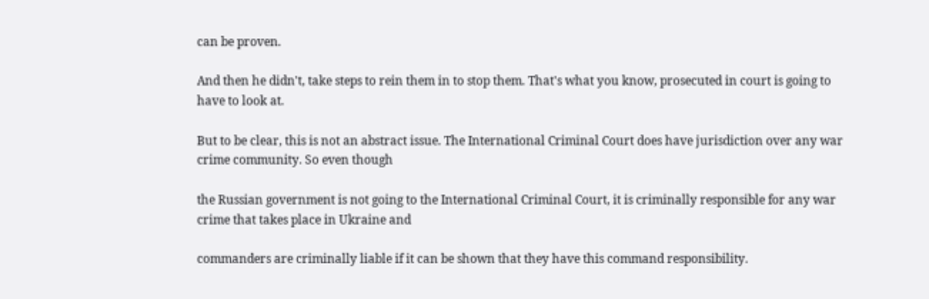can be proven.

And then he didn't, take steps to rein them in to stop them. That's what you know, prosecuted in court is going to have to look at.

But to be clear, this is not an abstract issue. The International Criminal Court does have jurisdiction over any war crime community. So even though

the Russian government is not going to the International Criminal Court, it is criminally responsible for any war crime that takes place in Ukraine and

commanders are criminally liable if it can be shown that they have this command responsibility.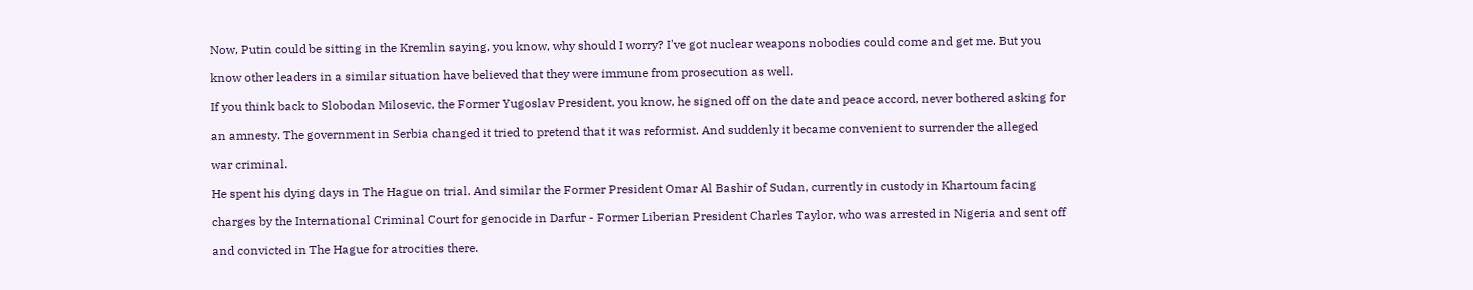Now, Putin could be sitting in the Kremlin saying, you know, why should I worry? I've got nuclear weapons nobodies could come and get me. But you

know other leaders in a similar situation have believed that they were immune from prosecution as well.

If you think back to Slobodan Milosevic, the Former Yugoslav President, you know, he signed off on the date and peace accord, never bothered asking for

an amnesty. The government in Serbia changed it tried to pretend that it was reformist. And suddenly it became convenient to surrender the alleged

war criminal.

He spent his dying days in The Hague on trial. And similar the Former President Omar Al Bashir of Sudan, currently in custody in Khartoum facing

charges by the International Criminal Court for genocide in Darfur - Former Liberian President Charles Taylor, who was arrested in Nigeria and sent off

and convicted in The Hague for atrocities there.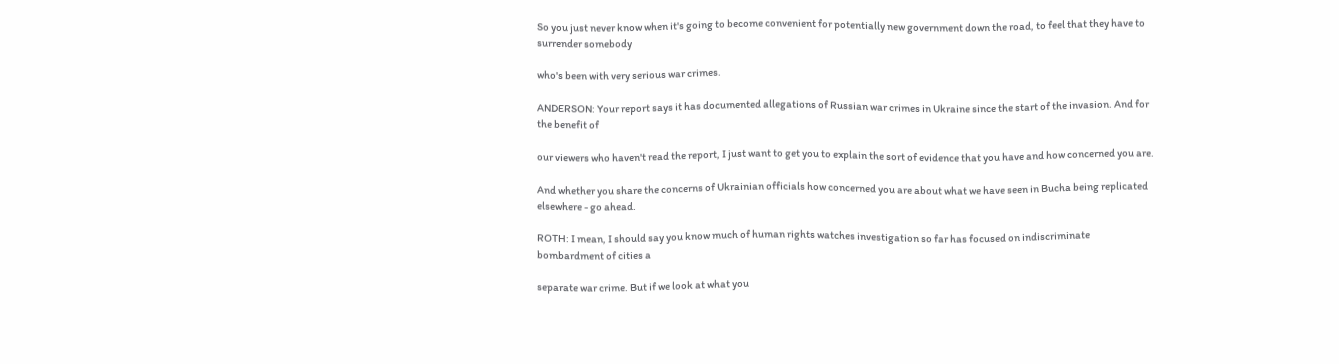So you just never know when it's going to become convenient for potentially new government down the road, to feel that they have to surrender somebody

who's been with very serious war crimes.

ANDERSON: Your report says it has documented allegations of Russian war crimes in Ukraine since the start of the invasion. And for the benefit of

our viewers who haven't read the report, I just want to get you to explain the sort of evidence that you have and how concerned you are.

And whether you share the concerns of Ukrainian officials how concerned you are about what we have seen in Bucha being replicated elsewhere - go ahead.

ROTH: I mean, I should say you know much of human rights watches investigation so far has focused on indiscriminate bombardment of cities a

separate war crime. But if we look at what you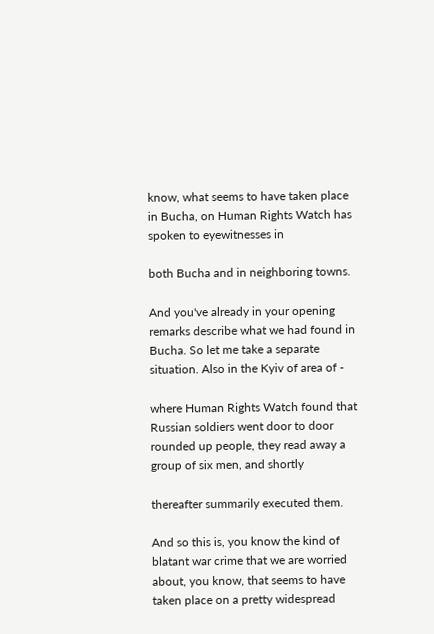know, what seems to have taken place in Bucha, on Human Rights Watch has spoken to eyewitnesses in

both Bucha and in neighboring towns.

And you've already in your opening remarks describe what we had found in Bucha. So let me take a separate situation. Also in the Kyiv of area of -

where Human Rights Watch found that Russian soldiers went door to door rounded up people, they read away a group of six men, and shortly

thereafter summarily executed them.

And so this is, you know the kind of blatant war crime that we are worried about, you know, that seems to have taken place on a pretty widespread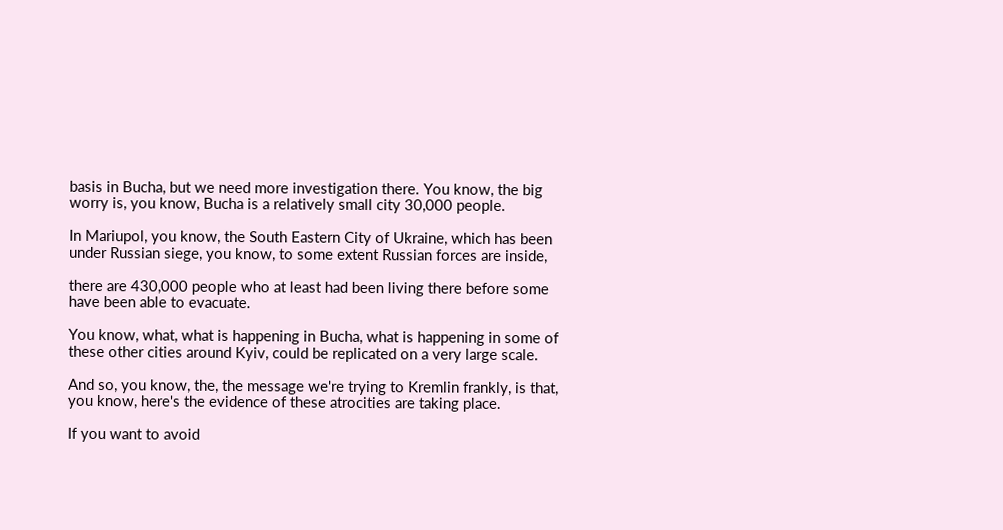basis in Bucha, but we need more investigation there. You know, the big worry is, you know, Bucha is a relatively small city 30,000 people.

In Mariupol, you know, the South Eastern City of Ukraine, which has been under Russian siege, you know, to some extent Russian forces are inside,

there are 430,000 people who at least had been living there before some have been able to evacuate.

You know, what, what is happening in Bucha, what is happening in some of these other cities around Kyiv, could be replicated on a very large scale.

And so, you know, the, the message we're trying to Kremlin frankly, is that, you know, here's the evidence of these atrocities are taking place.

If you want to avoid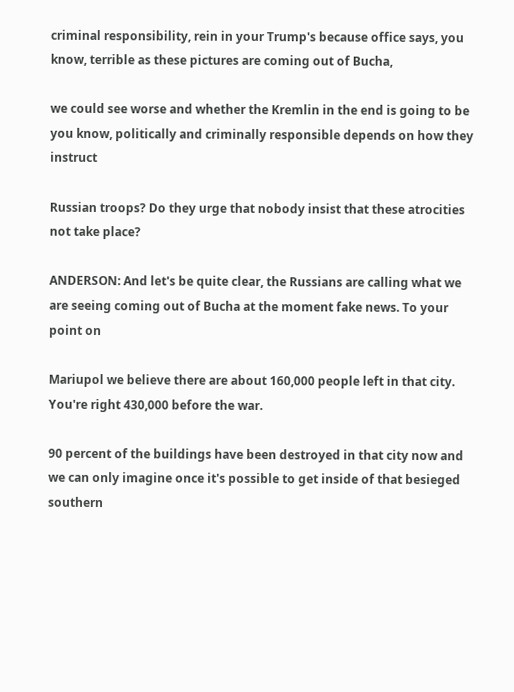criminal responsibility, rein in your Trump's because office says, you know, terrible as these pictures are coming out of Bucha,

we could see worse and whether the Kremlin in the end is going to be you know, politically and criminally responsible depends on how they instruct

Russian troops? Do they urge that nobody insist that these atrocities not take place?

ANDERSON: And let's be quite clear, the Russians are calling what we are seeing coming out of Bucha at the moment fake news. To your point on

Mariupol we believe there are about 160,000 people left in that city. You're right 430,000 before the war.

90 percent of the buildings have been destroyed in that city now and we can only imagine once it's possible to get inside of that besieged southern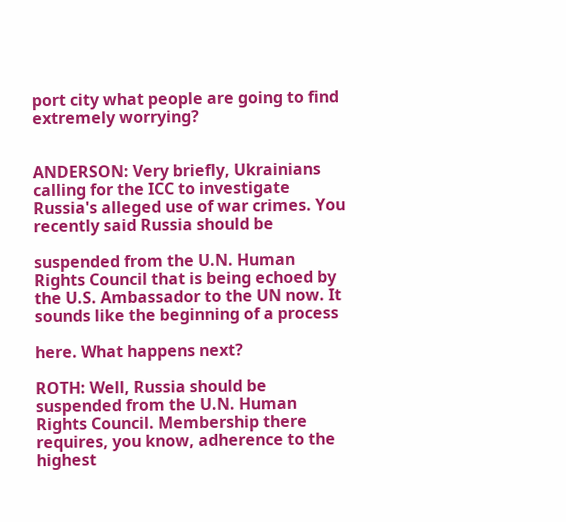port city what people are going to find extremely worrying?


ANDERSON: Very briefly, Ukrainians calling for the ICC to investigate Russia's alleged use of war crimes. You recently said Russia should be

suspended from the U.N. Human Rights Council that is being echoed by the U.S. Ambassador to the UN now. It sounds like the beginning of a process

here. What happens next?

ROTH: Well, Russia should be suspended from the U.N. Human Rights Council. Membership there requires, you know, adherence to the highest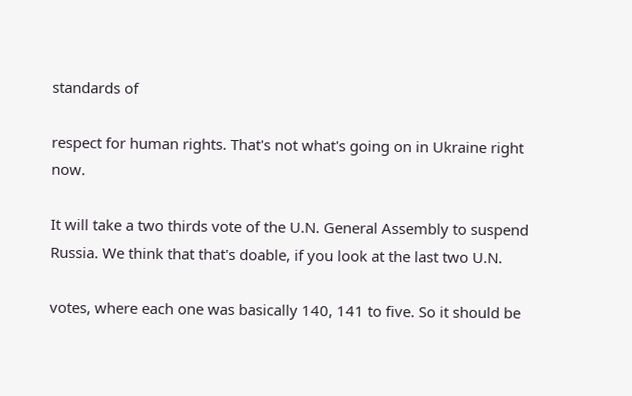standards of

respect for human rights. That's not what's going on in Ukraine right now.

It will take a two thirds vote of the U.N. General Assembly to suspend Russia. We think that that's doable, if you look at the last two U.N.

votes, where each one was basically 140, 141 to five. So it should be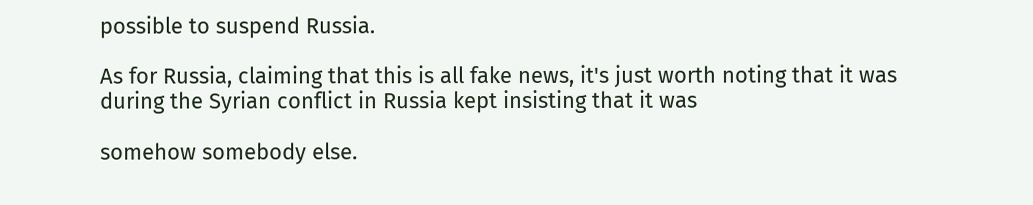possible to suspend Russia.

As for Russia, claiming that this is all fake news, it's just worth noting that it was during the Syrian conflict in Russia kept insisting that it was

somehow somebody else.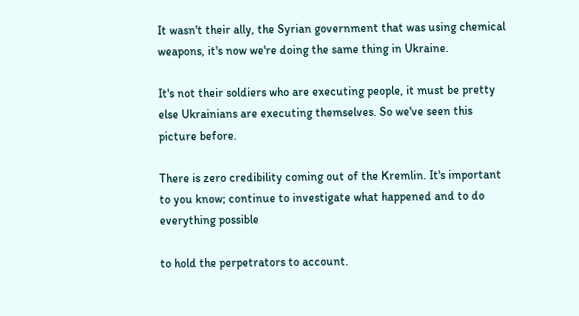It wasn't their ally, the Syrian government that was using chemical weapons, it's now we're doing the same thing in Ukraine.

It's not their soldiers who are executing people, it must be pretty else Ukrainians are executing themselves. So we've seen this picture before.

There is zero credibility coming out of the Kremlin. It's important to you know; continue to investigate what happened and to do everything possible

to hold the perpetrators to account.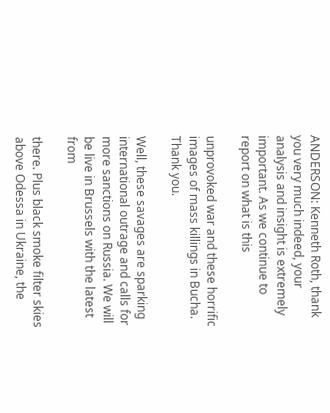ANDERSON: Kenneth Roth, thank you very much indeed, your analysis and insight is extremely important. As we continue to report on what is this

unprovoked war and these horrific images of mass killings in Bucha. Thank you.

Well, these savages are sparking international outrage and calls for more sanctions on Russia. We will be live in Brussels with the latest from

there. Plus black smoke filter skies above Odessa in Ukraine, the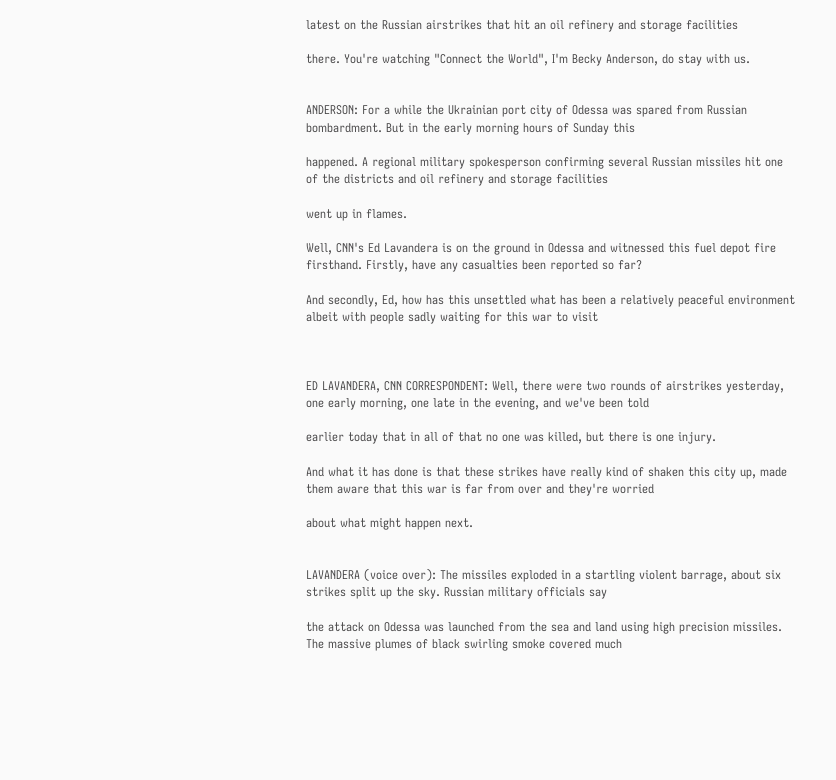latest on the Russian airstrikes that hit an oil refinery and storage facilities

there. You're watching "Connect the World", I'm Becky Anderson, do stay with us.


ANDERSON: For a while the Ukrainian port city of Odessa was spared from Russian bombardment. But in the early morning hours of Sunday this

happened. A regional military spokesperson confirming several Russian missiles hit one of the districts and oil refinery and storage facilities

went up in flames.

Well, CNN's Ed Lavandera is on the ground in Odessa and witnessed this fuel depot fire firsthand. Firstly, have any casualties been reported so far?

And secondly, Ed, how has this unsettled what has been a relatively peaceful environment albeit with people sadly waiting for this war to visit



ED LAVANDERA, CNN CORRESPONDENT: Well, there were two rounds of airstrikes yesterday, one early morning, one late in the evening, and we've been told

earlier today that in all of that no one was killed, but there is one injury.

And what it has done is that these strikes have really kind of shaken this city up, made them aware that this war is far from over and they're worried

about what might happen next.


LAVANDERA (voice over): The missiles exploded in a startling violent barrage, about six strikes split up the sky. Russian military officials say

the attack on Odessa was launched from the sea and land using high precision missiles. The massive plumes of black swirling smoke covered much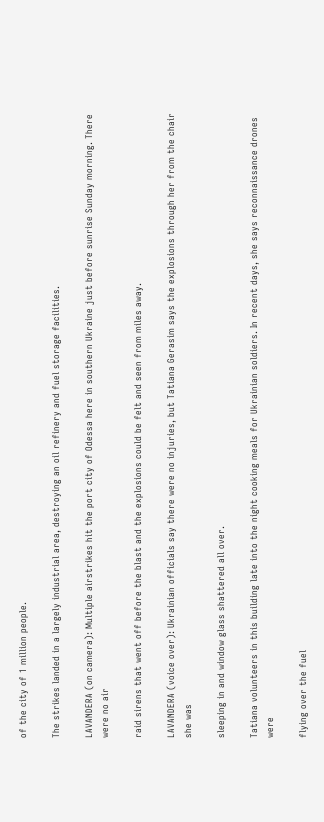of the city of 1 million people.

The strikes landed in a largely industrial area, destroying an oil refinery and fuel storage facilities.

LAVANDERA (on camera): Multiple airstrikes hit the port city of Odessa here in southern Ukraine just before sunrise Sunday morning. There were no air

raid sirens that went off before the blast and the explosions could be felt and seen from miles away.

LAVANDERA (voice over): Ukrainian officials say there were no injuries, but Tatiana Gerasim says the explosions through her from the chair she was

sleeping in and window glass shattered all over.

Tatiana volunteers in this building late into the night cooking meals for Ukrainian soldiers. In recent days, she says reconnaissance drones were

flying over the fuel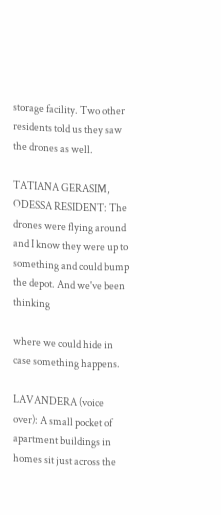storage facility. Two other residents told us they saw the drones as well.

TATIANA GERASIM, ODESSA RESIDENT: The drones were flying around and I know they were up to something and could bump the depot. And we've been thinking

where we could hide in case something happens.

LAVANDERA (voice over): A small pocket of apartment buildings in homes sit just across the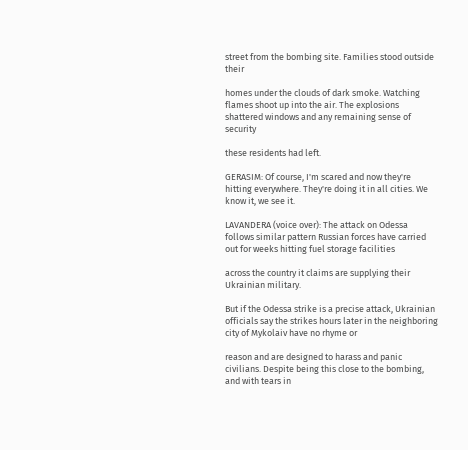street from the bombing site. Families stood outside their

homes under the clouds of dark smoke. Watching flames shoot up into the air. The explosions shattered windows and any remaining sense of security

these residents had left.

GERASIM: Of course, I'm scared and now they're hitting everywhere. They're doing it in all cities. We know it, we see it.

LAVANDERA (voice over): The attack on Odessa follows similar pattern Russian forces have carried out for weeks hitting fuel storage facilities

across the country it claims are supplying their Ukrainian military.

But if the Odessa strike is a precise attack, Ukrainian officials say the strikes hours later in the neighboring city of Mykolaiv have no rhyme or

reason and are designed to harass and panic civilians. Despite being this close to the bombing, and with tears in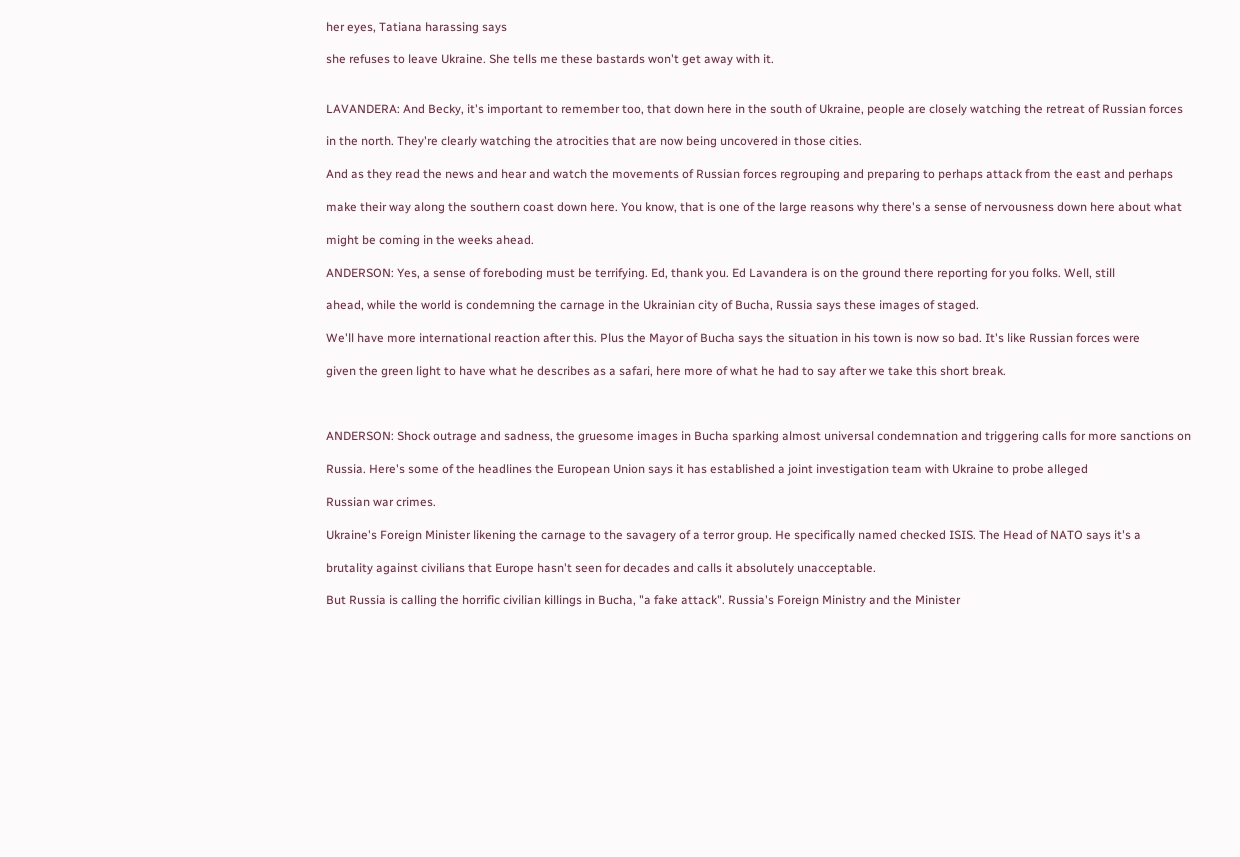her eyes, Tatiana harassing says

she refuses to leave Ukraine. She tells me these bastards won't get away with it.


LAVANDERA: And Becky, it's important to remember too, that down here in the south of Ukraine, people are closely watching the retreat of Russian forces

in the north. They're clearly watching the atrocities that are now being uncovered in those cities.

And as they read the news and hear and watch the movements of Russian forces regrouping and preparing to perhaps attack from the east and perhaps

make their way along the southern coast down here. You know, that is one of the large reasons why there's a sense of nervousness down here about what

might be coming in the weeks ahead.

ANDERSON: Yes, a sense of foreboding must be terrifying. Ed, thank you. Ed Lavandera is on the ground there reporting for you folks. Well, still

ahead, while the world is condemning the carnage in the Ukrainian city of Bucha, Russia says these images of staged.

We'll have more international reaction after this. Plus the Mayor of Bucha says the situation in his town is now so bad. It's like Russian forces were

given the green light to have what he describes as a safari, here more of what he had to say after we take this short break.



ANDERSON: Shock outrage and sadness, the gruesome images in Bucha sparking almost universal condemnation and triggering calls for more sanctions on

Russia. Here's some of the headlines the European Union says it has established a joint investigation team with Ukraine to probe alleged

Russian war crimes.

Ukraine's Foreign Minister likening the carnage to the savagery of a terror group. He specifically named checked ISIS. The Head of NATO says it's a

brutality against civilians that Europe hasn't seen for decades and calls it absolutely unacceptable.

But Russia is calling the horrific civilian killings in Bucha, "a fake attack". Russia's Foreign Ministry and the Minister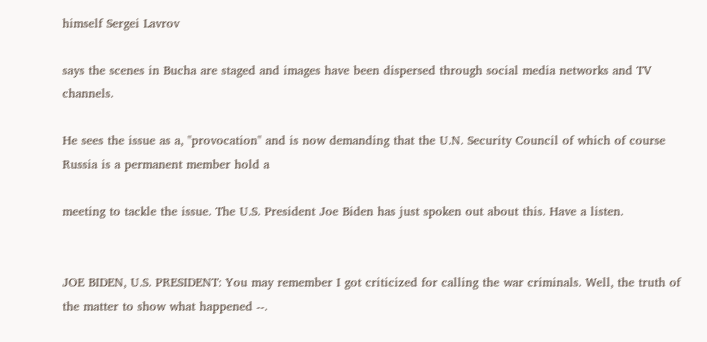himself Sergei Lavrov

says the scenes in Bucha are staged and images have been dispersed through social media networks and TV channels.

He sees the issue as a, "provocation" and is now demanding that the U.N. Security Council of which of course Russia is a permanent member hold a

meeting to tackle the issue. The U.S. President Joe Biden has just spoken out about this. Have a listen.


JOE BIDEN, U.S. PRESIDENT: You may remember I got criticized for calling the war criminals. Well, the truth of the matter to show what happened --.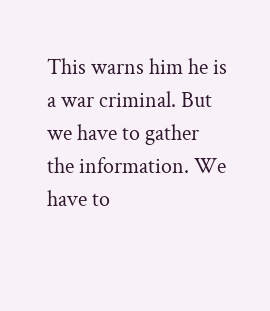This warns him he is a war criminal. But we have to gather the information. We have to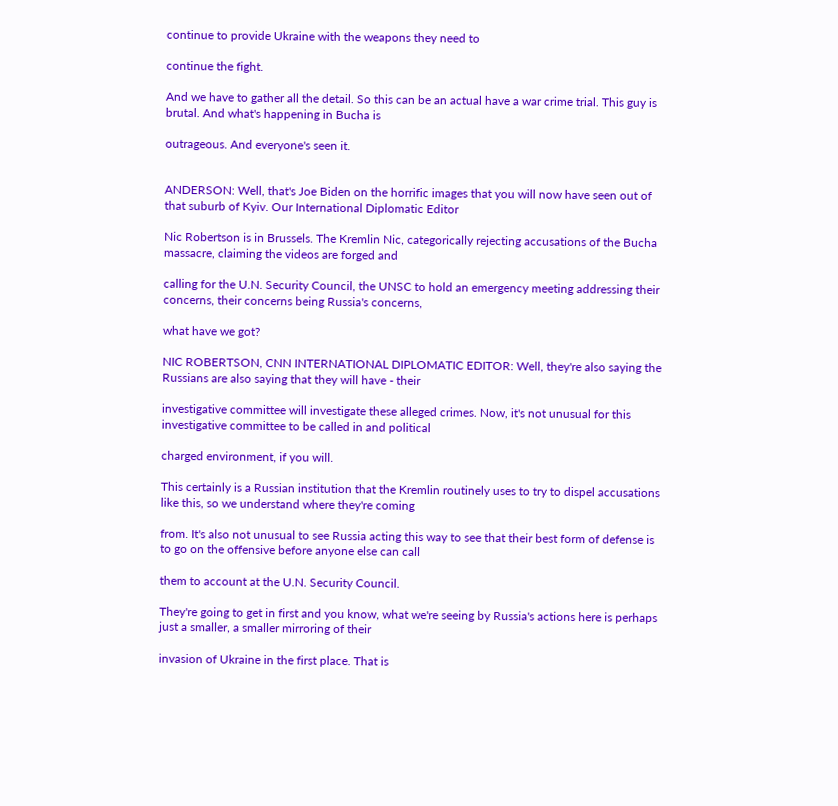continue to provide Ukraine with the weapons they need to

continue the fight.

And we have to gather all the detail. So this can be an actual have a war crime trial. This guy is brutal. And what's happening in Bucha is

outrageous. And everyone's seen it.


ANDERSON: Well, that's Joe Biden on the horrific images that you will now have seen out of that suburb of Kyiv. Our International Diplomatic Editor

Nic Robertson is in Brussels. The Kremlin Nic, categorically rejecting accusations of the Bucha massacre, claiming the videos are forged and

calling for the U.N. Security Council, the UNSC to hold an emergency meeting addressing their concerns, their concerns being Russia's concerns,

what have we got?

NIC ROBERTSON, CNN INTERNATIONAL DIPLOMATIC EDITOR: Well, they're also saying the Russians are also saying that they will have - their

investigative committee will investigate these alleged crimes. Now, it's not unusual for this investigative committee to be called in and political

charged environment, if you will.

This certainly is a Russian institution that the Kremlin routinely uses to try to dispel accusations like this, so we understand where they're coming

from. It's also not unusual to see Russia acting this way to see that their best form of defense is to go on the offensive before anyone else can call

them to account at the U.N. Security Council.

They're going to get in first and you know, what we're seeing by Russia's actions here is perhaps just a smaller, a smaller mirroring of their

invasion of Ukraine in the first place. That is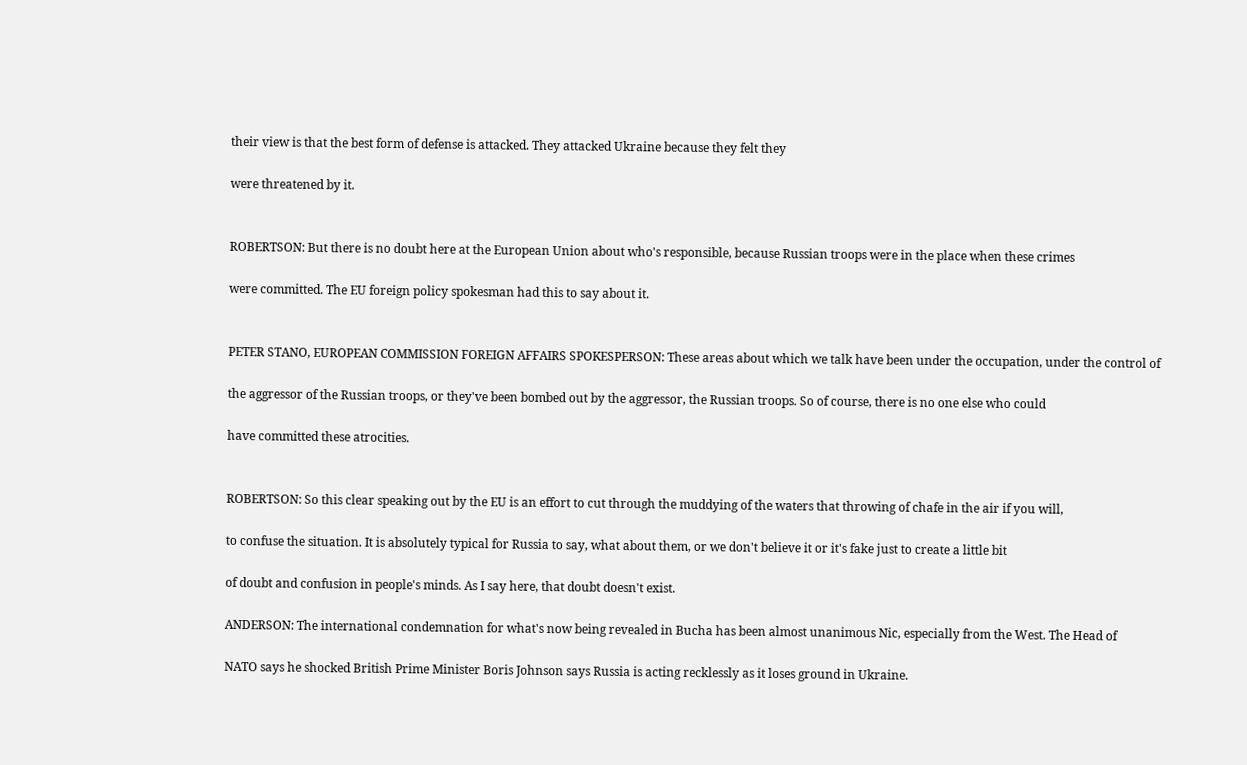their view is that the best form of defense is attacked. They attacked Ukraine because they felt they

were threatened by it.


ROBERTSON: But there is no doubt here at the European Union about who's responsible, because Russian troops were in the place when these crimes

were committed. The EU foreign policy spokesman had this to say about it.


PETER STANO, EUROPEAN COMMISSION FOREIGN AFFAIRS SPOKESPERSON: These areas about which we talk have been under the occupation, under the control of

the aggressor of the Russian troops, or they've been bombed out by the aggressor, the Russian troops. So of course, there is no one else who could

have committed these atrocities.


ROBERTSON: So this clear speaking out by the EU is an effort to cut through the muddying of the waters that throwing of chafe in the air if you will,

to confuse the situation. It is absolutely typical for Russia to say, what about them, or we don't believe it or it's fake just to create a little bit

of doubt and confusion in people's minds. As I say here, that doubt doesn't exist.

ANDERSON: The international condemnation for what's now being revealed in Bucha has been almost unanimous Nic, especially from the West. The Head of

NATO says he shocked British Prime Minister Boris Johnson says Russia is acting recklessly as it loses ground in Ukraine.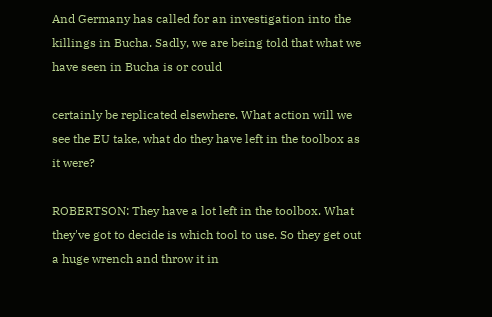And Germany has called for an investigation into the killings in Bucha. Sadly, we are being told that what we have seen in Bucha is or could

certainly be replicated elsewhere. What action will we see the EU take, what do they have left in the toolbox as it were?

ROBERTSON: They have a lot left in the toolbox. What they've got to decide is which tool to use. So they get out a huge wrench and throw it in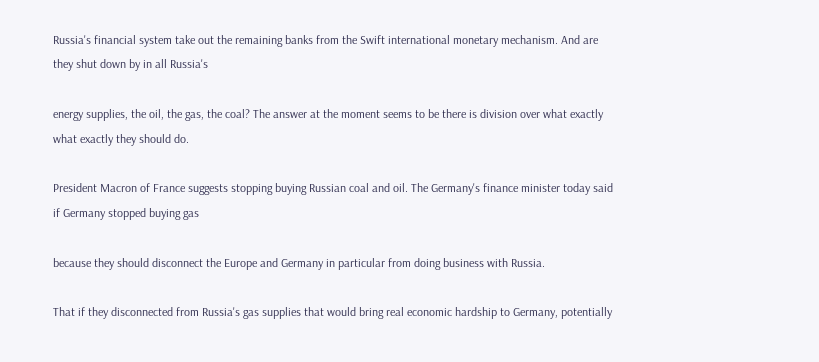Russia's financial system take out the remaining banks from the Swift international monetary mechanism. And are they shut down by in all Russia's

energy supplies, the oil, the gas, the coal? The answer at the moment seems to be there is division over what exactly what exactly they should do.

President Macron of France suggests stopping buying Russian coal and oil. The Germany's finance minister today said if Germany stopped buying gas

because they should disconnect the Europe and Germany in particular from doing business with Russia.

That if they disconnected from Russia's gas supplies that would bring real economic hardship to Germany, potentially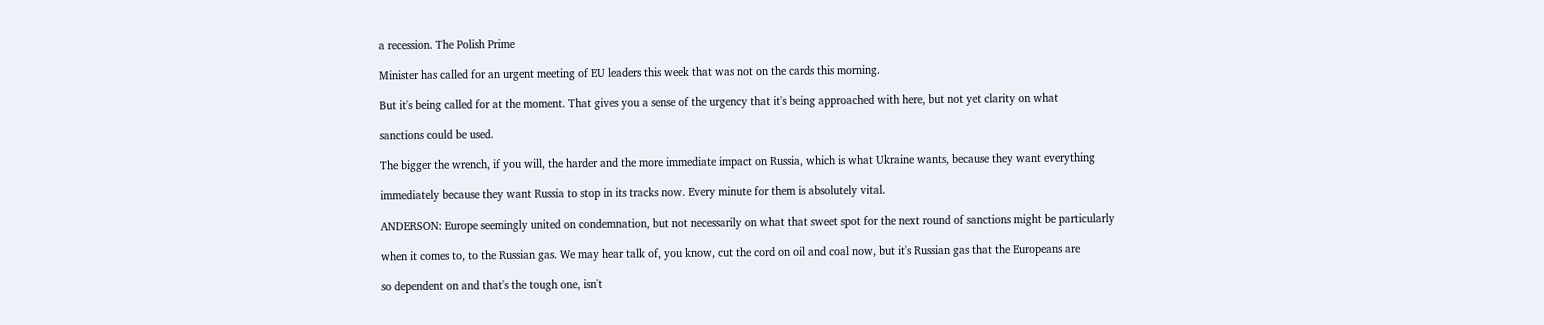a recession. The Polish Prime

Minister has called for an urgent meeting of EU leaders this week that was not on the cards this morning.

But it's being called for at the moment. That gives you a sense of the urgency that it's being approached with here, but not yet clarity on what

sanctions could be used.

The bigger the wrench, if you will, the harder and the more immediate impact on Russia, which is what Ukraine wants, because they want everything

immediately because they want Russia to stop in its tracks now. Every minute for them is absolutely vital.

ANDERSON: Europe seemingly united on condemnation, but not necessarily on what that sweet spot for the next round of sanctions might be particularly

when it comes to, to the Russian gas. We may hear talk of, you know, cut the cord on oil and coal now, but it's Russian gas that the Europeans are

so dependent on and that's the tough one, isn't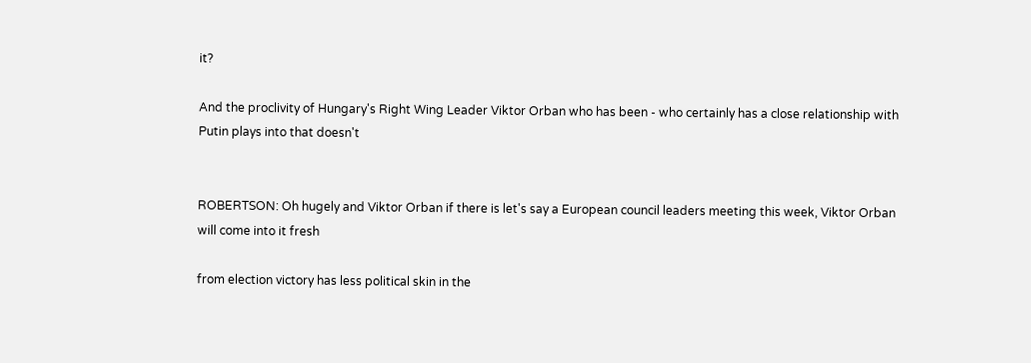it?

And the proclivity of Hungary's Right Wing Leader Viktor Orban who has been - who certainly has a close relationship with Putin plays into that doesn't


ROBERTSON: Oh hugely and Viktor Orban if there is let's say a European council leaders meeting this week, Viktor Orban will come into it fresh

from election victory has less political skin in the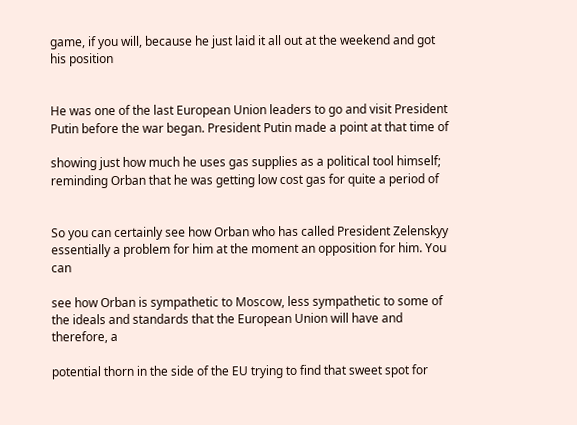game, if you will, because he just laid it all out at the weekend and got his position


He was one of the last European Union leaders to go and visit President Putin before the war began. President Putin made a point at that time of

showing just how much he uses gas supplies as a political tool himself; reminding Orban that he was getting low cost gas for quite a period of


So you can certainly see how Orban who has called President Zelenskyy essentially a problem for him at the moment an opposition for him. You can

see how Orban is sympathetic to Moscow, less sympathetic to some of the ideals and standards that the European Union will have and therefore, a

potential thorn in the side of the EU trying to find that sweet spot for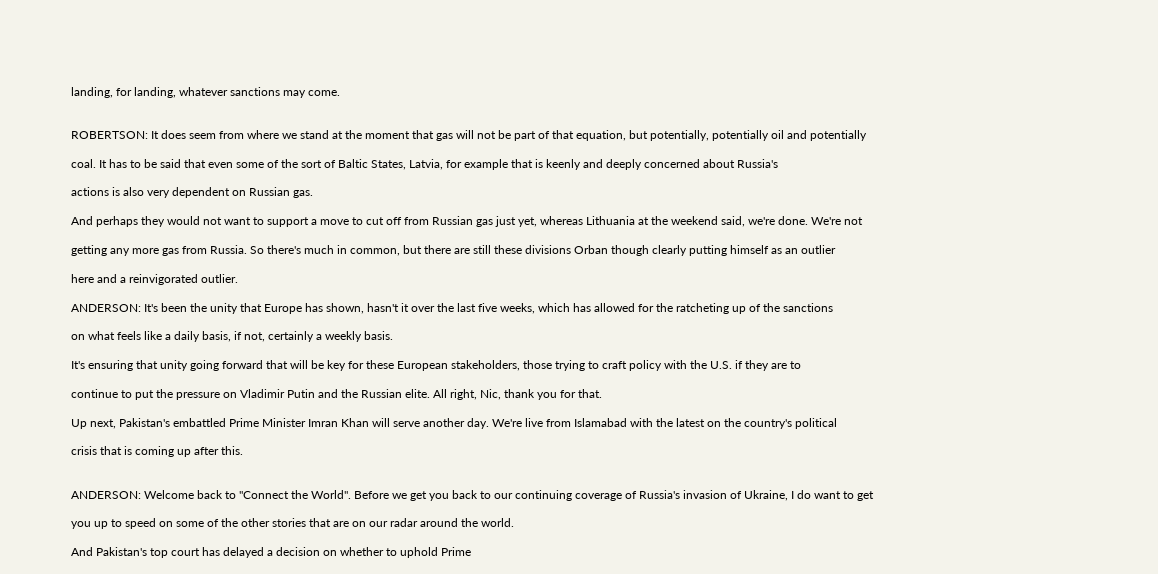landing, for landing, whatever sanctions may come.


ROBERTSON: It does seem from where we stand at the moment that gas will not be part of that equation, but potentially, potentially oil and potentially

coal. It has to be said that even some of the sort of Baltic States, Latvia, for example that is keenly and deeply concerned about Russia's

actions is also very dependent on Russian gas.

And perhaps they would not want to support a move to cut off from Russian gas just yet, whereas Lithuania at the weekend said, we're done. We're not

getting any more gas from Russia. So there's much in common, but there are still these divisions Orban though clearly putting himself as an outlier

here and a reinvigorated outlier.

ANDERSON: It's been the unity that Europe has shown, hasn't it over the last five weeks, which has allowed for the ratcheting up of the sanctions

on what feels like a daily basis, if not, certainly a weekly basis.

It's ensuring that unity going forward that will be key for these European stakeholders, those trying to craft policy with the U.S. if they are to

continue to put the pressure on Vladimir Putin and the Russian elite. All right, Nic, thank you for that.

Up next, Pakistan's embattled Prime Minister Imran Khan will serve another day. We're live from Islamabad with the latest on the country's political

crisis that is coming up after this.


ANDERSON: Welcome back to "Connect the World". Before we get you back to our continuing coverage of Russia's invasion of Ukraine, I do want to get

you up to speed on some of the other stories that are on our radar around the world.

And Pakistan's top court has delayed a decision on whether to uphold Prime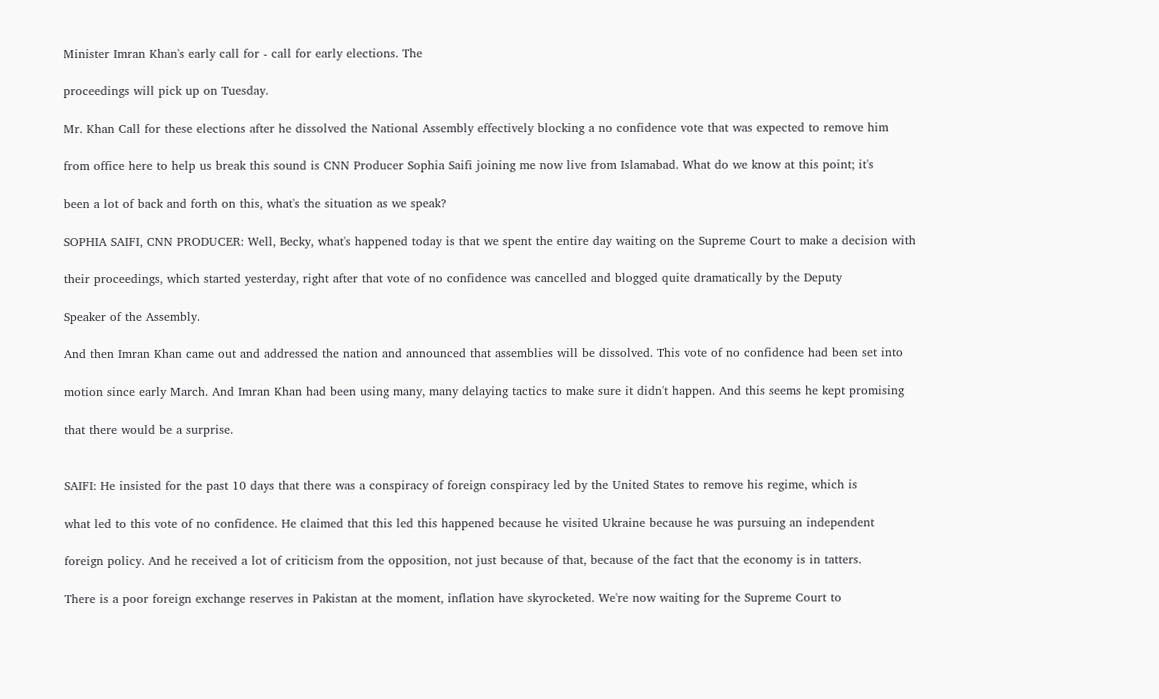Minister Imran Khan's early call for - call for early elections. The

proceedings will pick up on Tuesday.

Mr. Khan Call for these elections after he dissolved the National Assembly effectively blocking a no confidence vote that was expected to remove him

from office here to help us break this sound is CNN Producer Sophia Saifi joining me now live from Islamabad. What do we know at this point; it's

been a lot of back and forth on this, what's the situation as we speak?

SOPHIA SAIFI, CNN PRODUCER: Well, Becky, what's happened today is that we spent the entire day waiting on the Supreme Court to make a decision with

their proceedings, which started yesterday, right after that vote of no confidence was cancelled and blogged quite dramatically by the Deputy

Speaker of the Assembly.

And then Imran Khan came out and addressed the nation and announced that assemblies will be dissolved. This vote of no confidence had been set into

motion since early March. And Imran Khan had been using many, many delaying tactics to make sure it didn't happen. And this seems he kept promising

that there would be a surprise.


SAIFI: He insisted for the past 10 days that there was a conspiracy of foreign conspiracy led by the United States to remove his regime, which is

what led to this vote of no confidence. He claimed that this led this happened because he visited Ukraine because he was pursuing an independent

foreign policy. And he received a lot of criticism from the opposition, not just because of that, because of the fact that the economy is in tatters.

There is a poor foreign exchange reserves in Pakistan at the moment, inflation have skyrocketed. We're now waiting for the Supreme Court to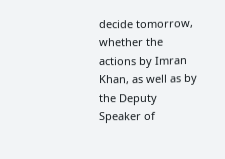decide tomorrow, whether the actions by Imran Khan, as well as by the Deputy Speaker of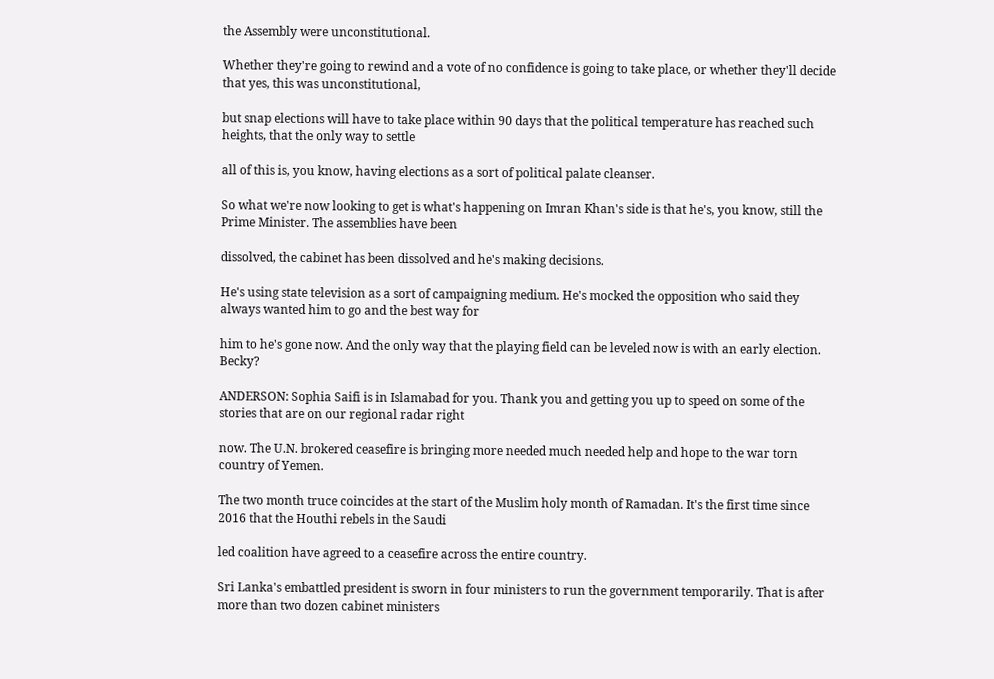the Assembly were unconstitutional.

Whether they're going to rewind and a vote of no confidence is going to take place, or whether they'll decide that yes, this was unconstitutional,

but snap elections will have to take place within 90 days that the political temperature has reached such heights, that the only way to settle

all of this is, you know, having elections as a sort of political palate cleanser.

So what we're now looking to get is what's happening on Imran Khan's side is that he's, you know, still the Prime Minister. The assemblies have been

dissolved, the cabinet has been dissolved and he's making decisions.

He's using state television as a sort of campaigning medium. He's mocked the opposition who said they always wanted him to go and the best way for

him to he's gone now. And the only way that the playing field can be leveled now is with an early election. Becky?

ANDERSON: Sophia Saifi is in Islamabad for you. Thank you and getting you up to speed on some of the stories that are on our regional radar right

now. The U.N. brokered ceasefire is bringing more needed much needed help and hope to the war torn country of Yemen.

The two month truce coincides at the start of the Muslim holy month of Ramadan. It's the first time since 2016 that the Houthi rebels in the Saudi

led coalition have agreed to a ceasefire across the entire country.

Sri Lanka's embattled president is sworn in four ministers to run the government temporarily. That is after more than two dozen cabinet ministers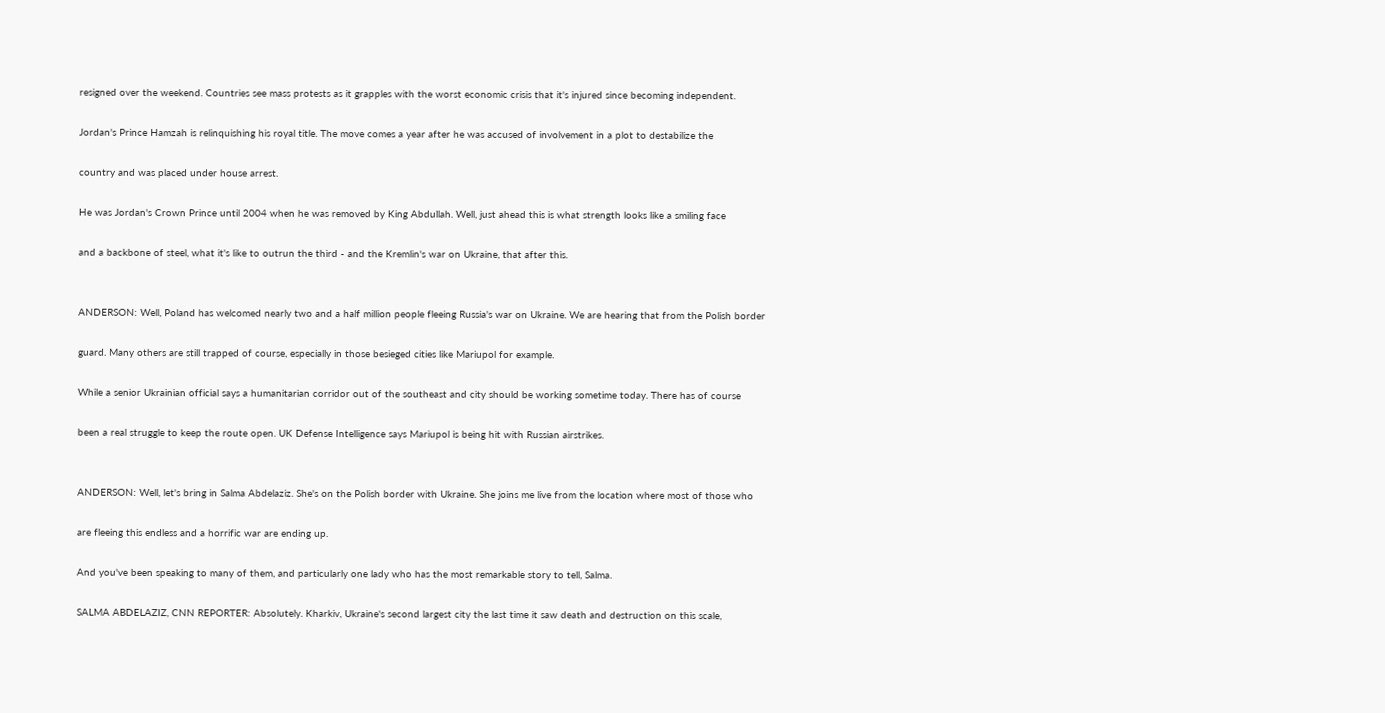resigned over the weekend. Countries see mass protests as it grapples with the worst economic crisis that it's injured since becoming independent.

Jordan's Prince Hamzah is relinquishing his royal title. The move comes a year after he was accused of involvement in a plot to destabilize the

country and was placed under house arrest.

He was Jordan's Crown Prince until 2004 when he was removed by King Abdullah. Well, just ahead this is what strength looks like a smiling face

and a backbone of steel, what it's like to outrun the third - and the Kremlin's war on Ukraine, that after this.


ANDERSON: Well, Poland has welcomed nearly two and a half million people fleeing Russia's war on Ukraine. We are hearing that from the Polish border

guard. Many others are still trapped of course, especially in those besieged cities like Mariupol for example.

While a senior Ukrainian official says a humanitarian corridor out of the southeast and city should be working sometime today. There has of course

been a real struggle to keep the route open. UK Defense Intelligence says Mariupol is being hit with Russian airstrikes.


ANDERSON: Well, let's bring in Salma Abdelaziz. She's on the Polish border with Ukraine. She joins me live from the location where most of those who

are fleeing this endless and a horrific war are ending up.

And you've been speaking to many of them, and particularly one lady who has the most remarkable story to tell, Salma.

SALMA ABDELAZIZ, CNN REPORTER: Absolutely. Kharkiv, Ukraine's second largest city the last time it saw death and destruction on this scale,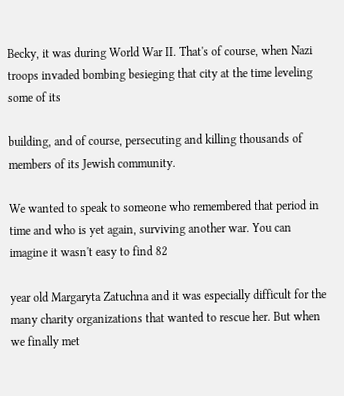Becky, it was during World War II. That's of course, when Nazi troops invaded bombing besieging that city at the time leveling some of its

building, and of course, persecuting and killing thousands of members of its Jewish community.

We wanted to speak to someone who remembered that period in time and who is yet again, surviving another war. You can imagine it wasn't easy to find 82

year old Margaryta Zatuchna and it was especially difficult for the many charity organizations that wanted to rescue her. But when we finally met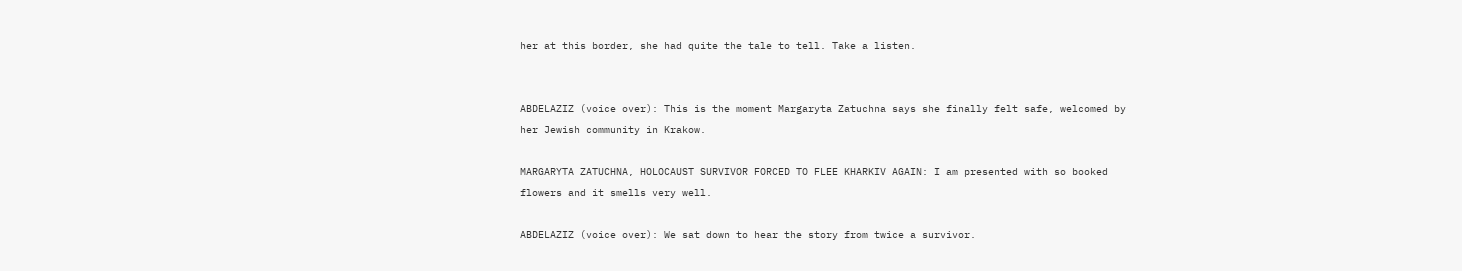her at this border, she had quite the tale to tell. Take a listen.


ABDELAZIZ (voice over): This is the moment Margaryta Zatuchna says she finally felt safe, welcomed by her Jewish community in Krakow.

MARGARYTA ZATUCHNA, HOLOCAUST SURVIVOR FORCED TO FLEE KHARKIV AGAIN: I am presented with so booked flowers and it smells very well.

ABDELAZIZ (voice over): We sat down to hear the story from twice a survivor.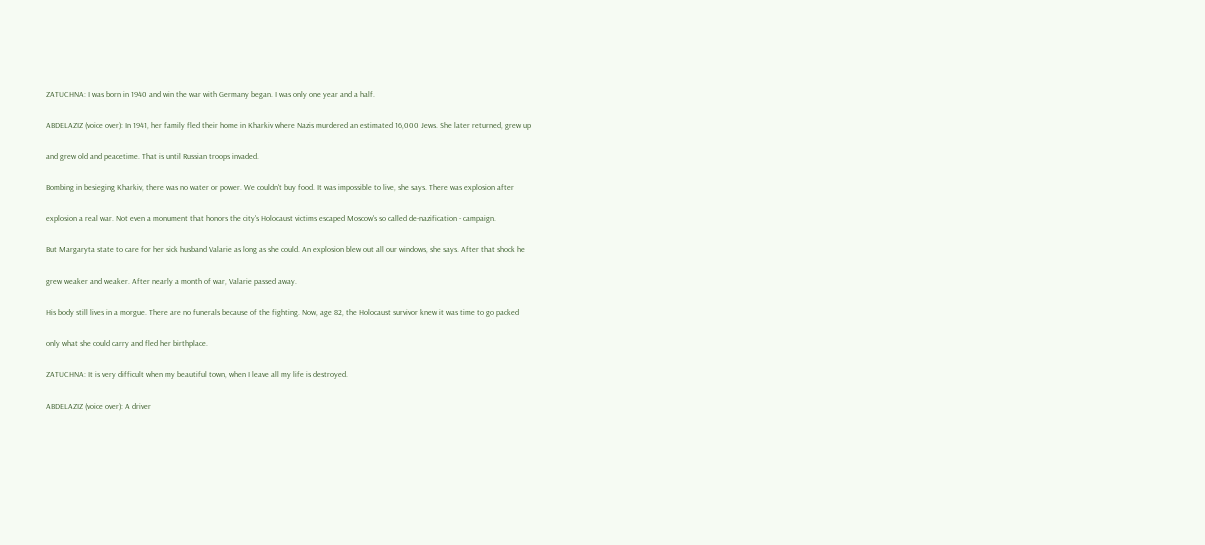ZATUCHNA: I was born in 1940 and win the war with Germany began. I was only one year and a half.

ABDELAZIZ (voice over): In 1941, her family fled their home in Kharkiv where Nazis murdered an estimated 16,000 Jews. She later returned, grew up

and grew old and peacetime. That is until Russian troops invaded.

Bombing in besieging Kharkiv, there was no water or power. We couldn't buy food. It was impossible to live, she says. There was explosion after

explosion a real war. Not even a monument that honors the city's Holocaust victims escaped Moscow's so called de-nazification - campaign.

But Margaryta state to care for her sick husband Valarie as long as she could. An explosion blew out all our windows, she says. After that shock he

grew weaker and weaker. After nearly a month of war, Valarie passed away.

His body still lives in a morgue. There are no funerals because of the fighting. Now, age 82, the Holocaust survivor knew it was time to go packed

only what she could carry and fled her birthplace.

ZATUCHNA: It is very difficult when my beautiful town, when I leave all my life is destroyed.

ABDELAZIZ (voice over): A driver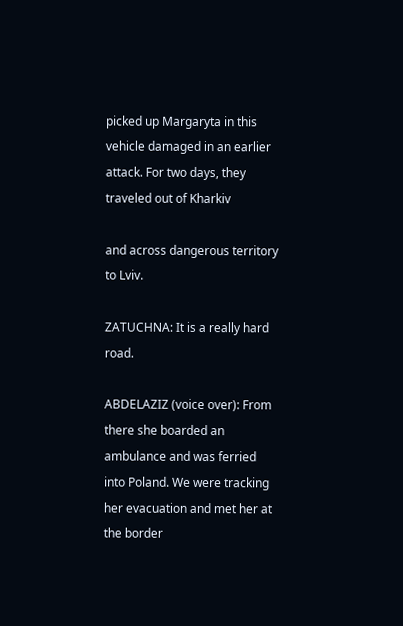picked up Margaryta in this vehicle damaged in an earlier attack. For two days, they traveled out of Kharkiv

and across dangerous territory to Lviv.

ZATUCHNA: It is a really hard road.

ABDELAZIZ (voice over): From there she boarded an ambulance and was ferried into Poland. We were tracking her evacuation and met her at the border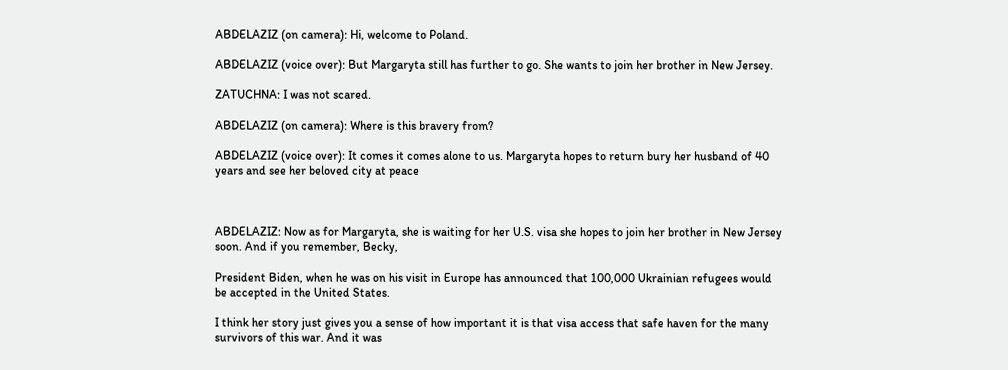ABDELAZIZ (on camera): Hi, welcome to Poland.

ABDELAZIZ (voice over): But Margaryta still has further to go. She wants to join her brother in New Jersey.

ZATUCHNA: I was not scared.

ABDELAZIZ (on camera): Where is this bravery from?

ABDELAZIZ (voice over): It comes it comes alone to us. Margaryta hopes to return bury her husband of 40 years and see her beloved city at peace



ABDELAZIZ: Now as for Margaryta, she is waiting for her U.S. visa she hopes to join her brother in New Jersey soon. And if you remember, Becky,

President Biden, when he was on his visit in Europe has announced that 100,000 Ukrainian refugees would be accepted in the United States.

I think her story just gives you a sense of how important it is that visa access that safe haven for the many survivors of this war. And it was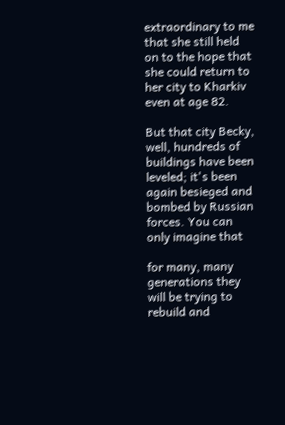extraordinary to me that she still held on to the hope that she could return to her city to Kharkiv even at age 82.

But that city Becky, well, hundreds of buildings have been leveled; it's been again besieged and bombed by Russian forces. You can only imagine that

for many, many generations they will be trying to rebuild and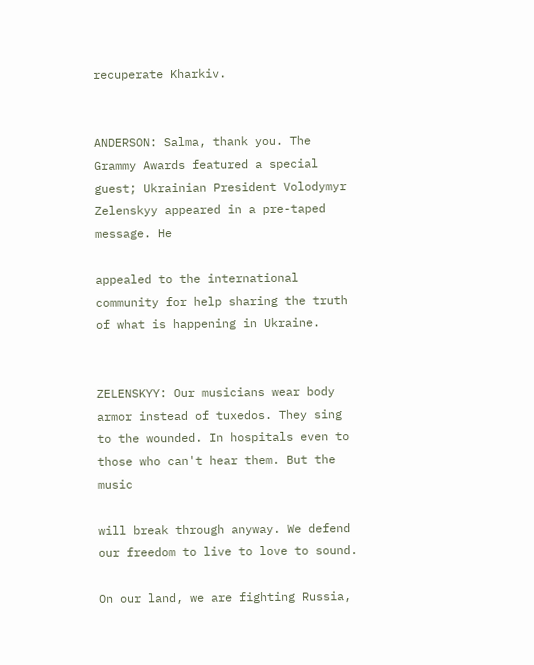recuperate Kharkiv.


ANDERSON: Salma, thank you. The Grammy Awards featured a special guest; Ukrainian President Volodymyr Zelenskyy appeared in a pre-taped message. He

appealed to the international community for help sharing the truth of what is happening in Ukraine.


ZELENSKYY: Our musicians wear body armor instead of tuxedos. They sing to the wounded. In hospitals even to those who can't hear them. But the music

will break through anyway. We defend our freedom to live to love to sound.

On our land, we are fighting Russia,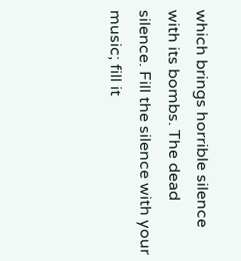which brings horrible silence with its bombs. The dead silence. Fill the silence with your music; fill it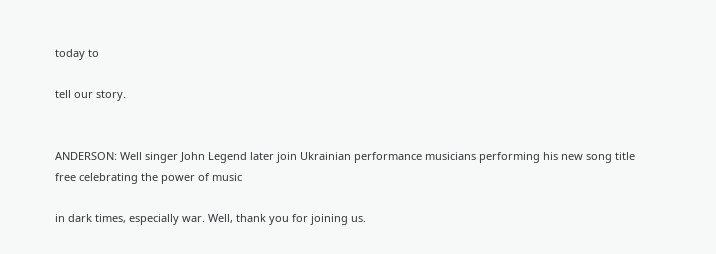today to

tell our story.


ANDERSON: Well singer John Legend later join Ukrainian performance musicians performing his new song title free celebrating the power of music

in dark times, especially war. Well, thank you for joining us.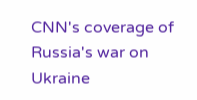CNN's coverage of Russia's war on Ukraine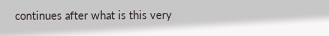continues after what is this very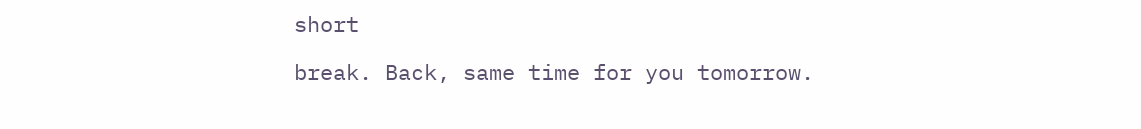short

break. Back, same time for you tomorrow.